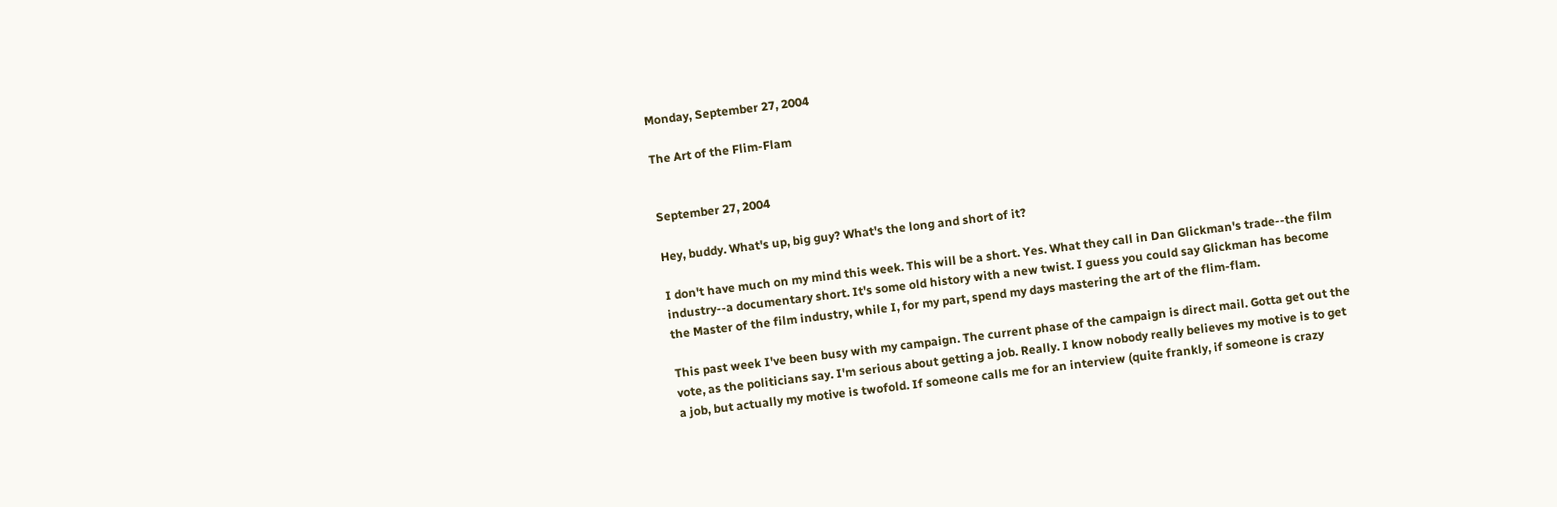Monday, September 27, 2004

The Art of the Flim-Flam


September 27, 2004

Hey, buddy. What's up, big guy? What's the long and short of it?

I don't have much on my mind this week. This will be a short. Yes. What they call in Dan Glickman's trade--the film industry--a documentary short. It's some old history with a new twist. I guess you could say Glickman has become the Master of the film industry, while I, for my part, spend my days mastering the art of the flim-flam.

This past week I've been busy with my campaign. The current phase of the campaign is direct mail. Gotta get out the vote, as the politicians say. I'm serious about getting a job. Really. I know nobody really believes my motive is to get a job, but actually my motive is twofold. If someone calls me for an interview (quite frankly, if someone is crazy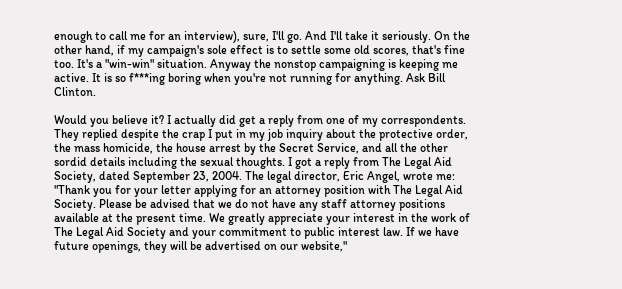enough to call me for an interview), sure, I'll go. And I'll take it seriously. On the other hand, if my campaign's sole effect is to settle some old scores, that's fine too. It's a "win-win" situation. Anyway the nonstop campaigning is keeping me active. It is so f***ing boring when you're not running for anything. Ask Bill Clinton.

Would you believe it? I actually did get a reply from one of my correspondents. They replied despite the crap I put in my job inquiry about the protective order, the mass homicide, the house arrest by the Secret Service, and all the other sordid details including the sexual thoughts. I got a reply from The Legal Aid Society, dated September 23, 2004. The legal director, Eric Angel, wrote me: "Thank you for your letter applying for an attorney position with The Legal Aid Society. Please be advised that we do not have any staff attorney positions available at the present time. We greatly appreciate your interest in the work of The Legal Aid Society and your commitment to public interest law. If we have future openings, they will be advertised on our website,"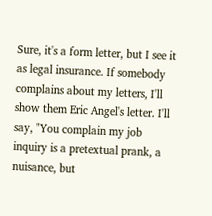Sure, it's a form letter, but I see it as legal insurance. If somebody complains about my letters, I'll show them Eric Angel's letter. I'll say, "You complain my job inquiry is a pretextual prank, a nuisance, but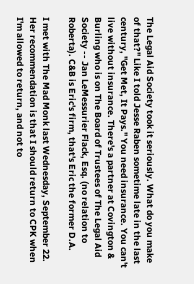The Legal Aid Society took it seriously. What do you make of that?" Like I told Jesse Raben sometime late in the last century, "Get Met, It Pays." You need insurance. You can't live without insurance. There's a partner at Covington & Burling who is on The Board of Trustees of The Legal Aid Society -- Jan LeMessurier Flack, Esq. (no relation to Roberta). C&B is Eric's firm, that's Eric the former D.A.

I met with The Mad Monk last Wednesday, September 22. Her recommendation is that I should return to CPK when I'm allowed to return, and not to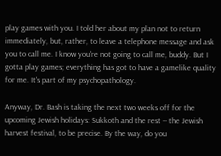play games with you. I told her about my plan not to return immediately, but, rather, to leave a telephone message and ask you to call me. I know you're not going to call me, buddy. But I gotta play games; everything has got to have a gamelike quality for me. It's part of my psychopathology.

Anyway, Dr. Bash is taking the next two weeks off for the upcoming Jewish holidays: Sukkoth and the rest -- the Jewish harvest festival, to be precise. By the way, do you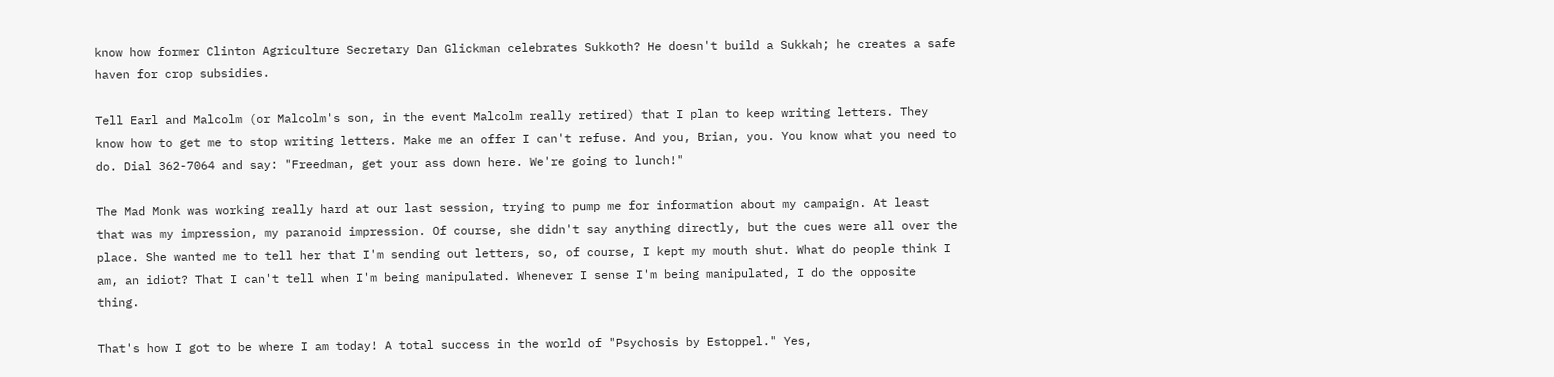know how former Clinton Agriculture Secretary Dan Glickman celebrates Sukkoth? He doesn't build a Sukkah; he creates a safe haven for crop subsidies.

Tell Earl and Malcolm (or Malcolm's son, in the event Malcolm really retired) that I plan to keep writing letters. They know how to get me to stop writing letters. Make me an offer I can't refuse. And you, Brian, you. You know what you need to do. Dial 362-7064 and say: "Freedman, get your ass down here. We're going to lunch!"

The Mad Monk was working really hard at our last session, trying to pump me for information about my campaign. At least that was my impression, my paranoid impression. Of course, she didn't say anything directly, but the cues were all over the place. She wanted me to tell her that I'm sending out letters, so, of course, I kept my mouth shut. What do people think I am, an idiot? That I can't tell when I'm being manipulated. Whenever I sense I'm being manipulated, I do the opposite thing.

That's how I got to be where I am today! A total success in the world of "Psychosis by Estoppel." Yes,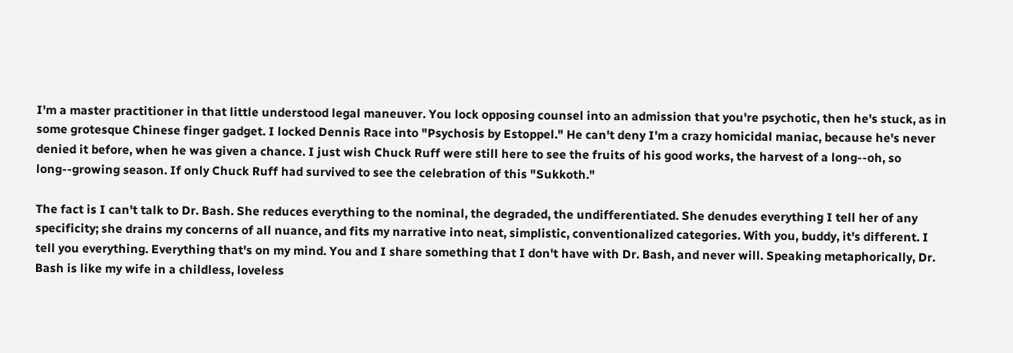I'm a master practitioner in that little understood legal maneuver. You lock opposing counsel into an admission that you're psychotic, then he's stuck, as in some grotesque Chinese finger gadget. I locked Dennis Race into "Psychosis by Estoppel." He can't deny I'm a crazy homicidal maniac, because he's never denied it before, when he was given a chance. I just wish Chuck Ruff were still here to see the fruits of his good works, the harvest of a long--oh, so long--growing season. If only Chuck Ruff had survived to see the celebration of this "Sukkoth."

The fact is I can't talk to Dr. Bash. She reduces everything to the nominal, the degraded, the undifferentiated. She denudes everything I tell her of any specificity; she drains my concerns of all nuance, and fits my narrative into neat, simplistic, conventionalized categories. With you, buddy, it's different. I tell you everything. Everything that's on my mind. You and I share something that I don't have with Dr. Bash, and never will. Speaking metaphorically, Dr. Bash is like my wife in a childless, loveless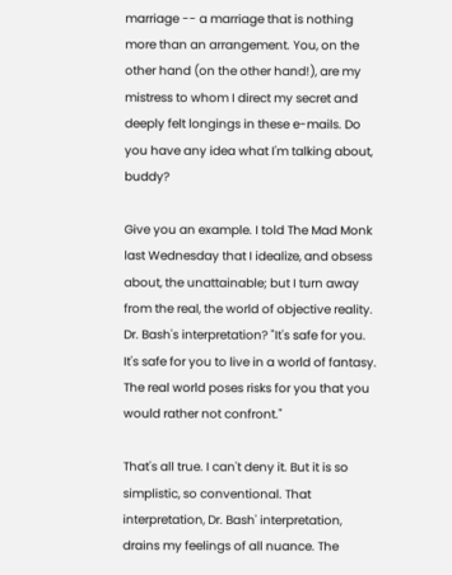marriage -- a marriage that is nothing more than an arrangement. You, on the other hand (on the other hand!), are my mistress to whom I direct my secret and deeply felt longings in these e-mails. Do you have any idea what I'm talking about, buddy?

Give you an example. I told The Mad Monk last Wednesday that I idealize, and obsess about, the unattainable; but I turn away from the real, the world of objective reality. Dr. Bash's interpretation? "It's safe for you. It's safe for you to live in a world of fantasy. The real world poses risks for you that you would rather not confront."

That's all true. I can't deny it. But it is so simplistic, so conventional. That interpretation, Dr. Bash' interpretation, drains my feelings of all nuance. The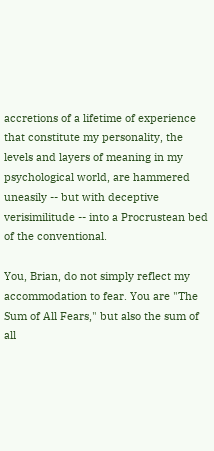accretions of a lifetime of experience that constitute my personality, the levels and layers of meaning in my psychological world, are hammered uneasily -- but with deceptive verisimilitude -- into a Procrustean bed of the conventional.

You, Brian, do not simply reflect my accommodation to fear. You are "The Sum of All Fears," but also the sum of all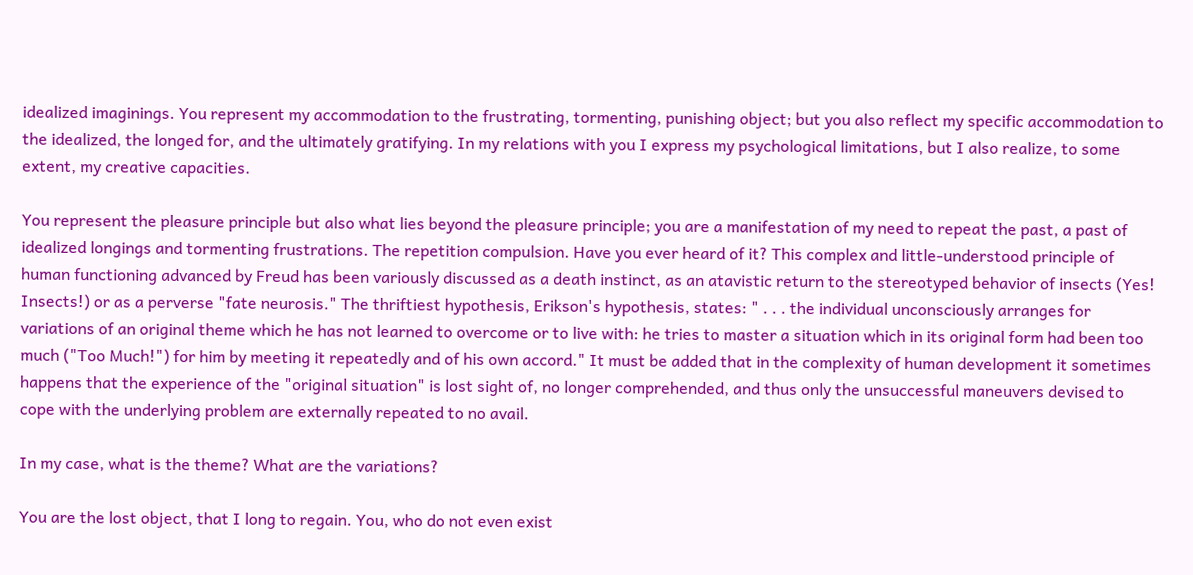idealized imaginings. You represent my accommodation to the frustrating, tormenting, punishing object; but you also reflect my specific accommodation to the idealized, the longed for, and the ultimately gratifying. In my relations with you I express my psychological limitations, but I also realize, to some extent, my creative capacities.

You represent the pleasure principle but also what lies beyond the pleasure principle; you are a manifestation of my need to repeat the past, a past of idealized longings and tormenting frustrations. The repetition compulsion. Have you ever heard of it? This complex and little-understood principle of human functioning advanced by Freud has been variously discussed as a death instinct, as an atavistic return to the stereotyped behavior of insects (Yes! Insects!) or as a perverse "fate neurosis." The thriftiest hypothesis, Erikson's hypothesis, states: " . . . the individual unconsciously arranges for variations of an original theme which he has not learned to overcome or to live with: he tries to master a situation which in its original form had been too much ("Too Much!") for him by meeting it repeatedly and of his own accord." It must be added that in the complexity of human development it sometimes happens that the experience of the "original situation" is lost sight of, no longer comprehended, and thus only the unsuccessful maneuvers devised to cope with the underlying problem are externally repeated to no avail.

In my case, what is the theme? What are the variations?

You are the lost object, that I long to regain. You, who do not even exist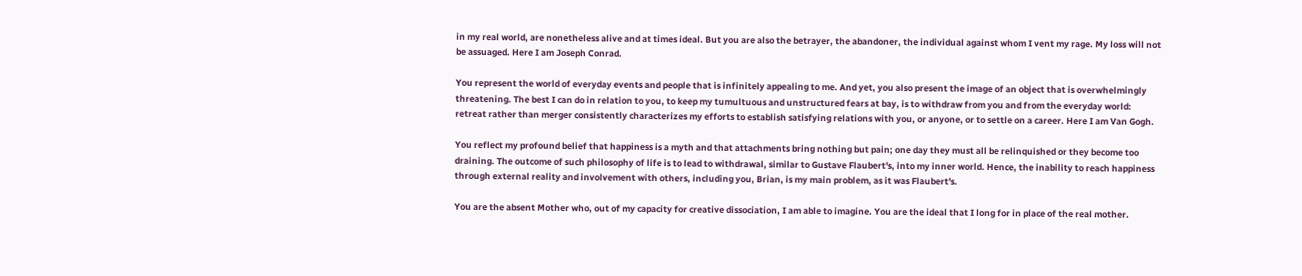in my real world, are nonetheless alive and at times ideal. But you are also the betrayer, the abandoner, the individual against whom I vent my rage. My loss will not be assuaged. Here I am Joseph Conrad.

You represent the world of everyday events and people that is infinitely appealing to me. And yet, you also present the image of an object that is overwhelmingly threatening. The best I can do in relation to you, to keep my tumultuous and unstructured fears at bay, is to withdraw from you and from the everyday world: retreat rather than merger consistently characterizes my efforts to establish satisfying relations with you, or anyone, or to settle on a career. Here I am Van Gogh.

You reflect my profound belief that happiness is a myth and that attachments bring nothing but pain; one day they must all be relinquished or they become too draining. The outcome of such philosophy of life is to lead to withdrawal, similar to Gustave Flaubert's, into my inner world. Hence, the inability to reach happiness through external reality and involvement with others, including you, Brian, is my main problem, as it was Flaubert's.

You are the absent Mother who, out of my capacity for creative dissociation, I am able to imagine. You are the ideal that I long for in place of the real mother.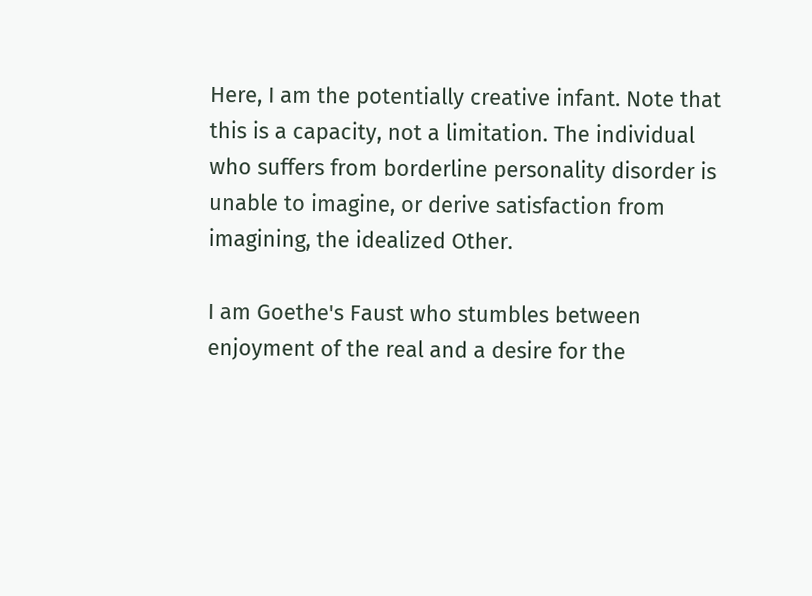Here, I am the potentially creative infant. Note that this is a capacity, not a limitation. The individual who suffers from borderline personality disorder is unable to imagine, or derive satisfaction from imagining, the idealized Other.

I am Goethe's Faust who stumbles between enjoyment of the real and a desire for the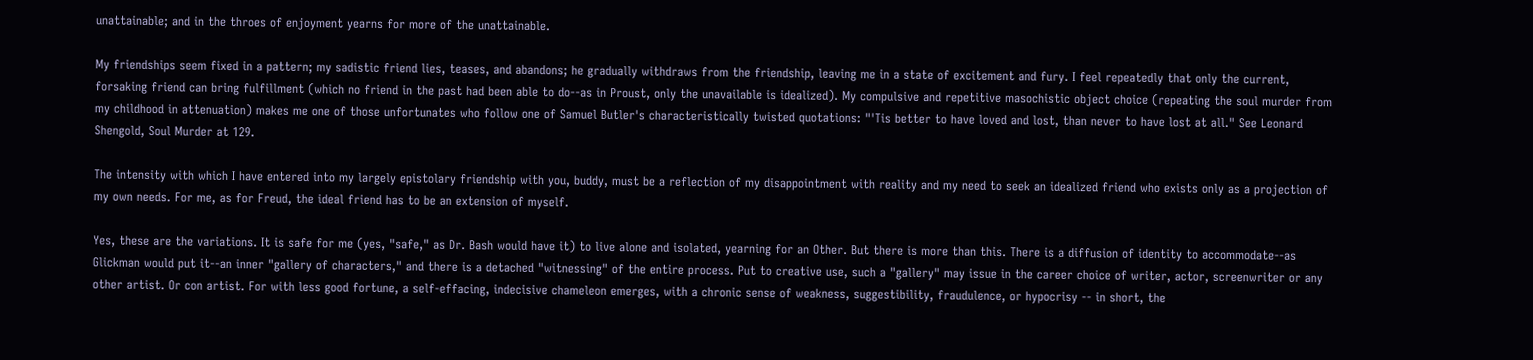unattainable; and in the throes of enjoyment yearns for more of the unattainable.

My friendships seem fixed in a pattern; my sadistic friend lies, teases, and abandons; he gradually withdraws from the friendship, leaving me in a state of excitement and fury. I feel repeatedly that only the current, forsaking friend can bring fulfillment (which no friend in the past had been able to do--as in Proust, only the unavailable is idealized). My compulsive and repetitive masochistic object choice (repeating the soul murder from my childhood in attenuation) makes me one of those unfortunates who follow one of Samuel Butler's characteristically twisted quotations: "'Tis better to have loved and lost, than never to have lost at all." See Leonard Shengold, Soul Murder at 129.

The intensity with which I have entered into my largely epistolary friendship with you, buddy, must be a reflection of my disappointment with reality and my need to seek an idealized friend who exists only as a projection of my own needs. For me, as for Freud, the ideal friend has to be an extension of myself.

Yes, these are the variations. It is safe for me (yes, "safe," as Dr. Bash would have it) to live alone and isolated, yearning for an Other. But there is more than this. There is a diffusion of identity to accommodate--as Glickman would put it--an inner "gallery of characters," and there is a detached "witnessing" of the entire process. Put to creative use, such a "gallery" may issue in the career choice of writer, actor, screenwriter or any other artist. Or con artist. For with less good fortune, a self-effacing, indecisive chameleon emerges, with a chronic sense of weakness, suggestibility, fraudulence, or hypocrisy -- in short, the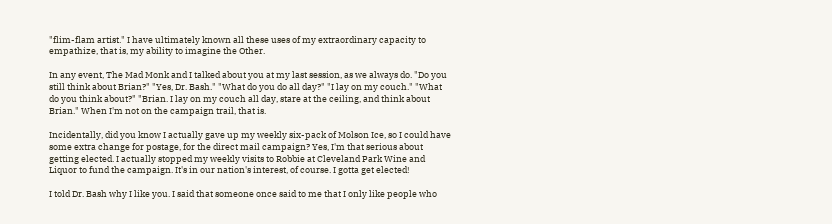"flim-flam artist." I have ultimately known all these uses of my extraordinary capacity to empathize, that is, my ability to imagine the Other.

In any event, The Mad Monk and I talked about you at my last session, as we always do. "Do you still think about Brian?" "Yes, Dr. Bash." "What do you do all day?" "I lay on my couch." "What do you think about?" "Brian. I lay on my couch all day, stare at the ceiling, and think about Brian." When I'm not on the campaign trail, that is.

Incidentally, did you know I actually gave up my weekly six-pack of Molson Ice, so I could have some extra change for postage, for the direct mail campaign? Yes, I'm that serious about getting elected. I actually stopped my weekly visits to Robbie at Cleveland Park Wine and Liquor to fund the campaign. It's in our nation's interest, of course. I gotta get elected!

I told Dr. Bash why I like you. I said that someone once said to me that I only like people who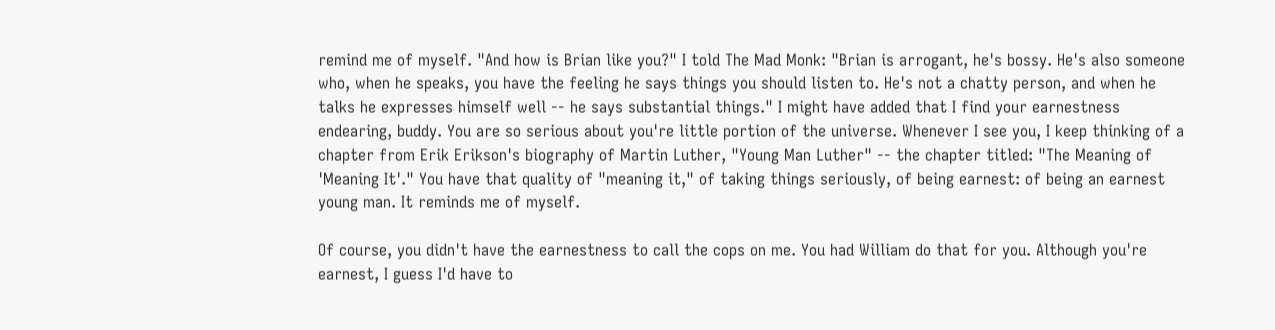remind me of myself. "And how is Brian like you?" I told The Mad Monk: "Brian is arrogant, he's bossy. He's also someone who, when he speaks, you have the feeling he says things you should listen to. He's not a chatty person, and when he talks he expresses himself well -- he says substantial things." I might have added that I find your earnestness endearing, buddy. You are so serious about you're little portion of the universe. Whenever I see you, I keep thinking of a chapter from Erik Erikson's biography of Martin Luther, "Young Man Luther" -- the chapter titled: "The Meaning of 'Meaning It'." You have that quality of "meaning it," of taking things seriously, of being earnest: of being an earnest young man. It reminds me of myself.

Of course, you didn't have the earnestness to call the cops on me. You had William do that for you. Although you're earnest, I guess I'd have to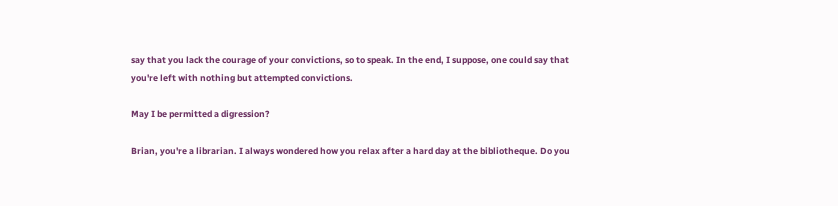say that you lack the courage of your convictions, so to speak. In the end, I suppose, one could say that you're left with nothing but attempted convictions.

May I be permitted a digression?

Brian, you're a librarian. I always wondered how you relax after a hard day at the bibliotheque. Do you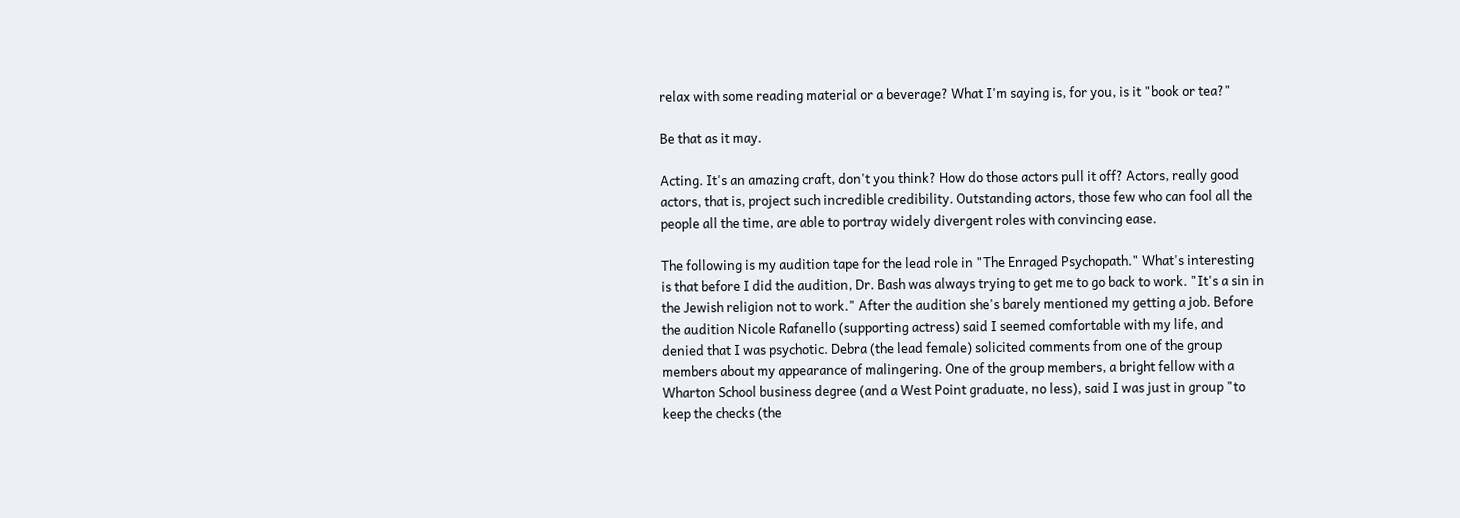relax with some reading material or a beverage? What I'm saying is, for you, is it "book or tea?"

Be that as it may.

Acting. It's an amazing craft, don't you think? How do those actors pull it off? Actors, really good actors, that is, project such incredible credibility. Outstanding actors, those few who can fool all the people all the time, are able to portray widely divergent roles with convincing ease.

The following is my audition tape for the lead role in "The Enraged Psychopath." What's interesting is that before I did the audition, Dr. Bash was always trying to get me to go back to work. "It's a sin in the Jewish religion not to work." After the audition she's barely mentioned my getting a job. Before the audition Nicole Rafanello (supporting actress) said I seemed comfortable with my life, and denied that I was psychotic. Debra (the lead female) solicited comments from one of the group members about my appearance of malingering. One of the group members, a bright fellow with a Wharton School business degree (and a West Point graduate, no less), said I was just in group "to keep the checks (the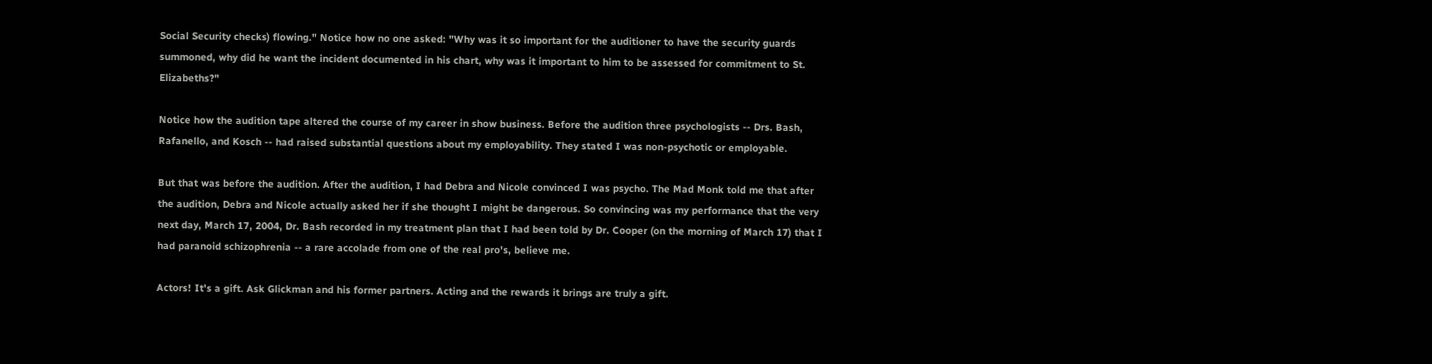Social Security checks) flowing." Notice how no one asked: "Why was it so important for the auditioner to have the security guards summoned, why did he want the incident documented in his chart, why was it important to him to be assessed for commitment to St. Elizabeths?"

Notice how the audition tape altered the course of my career in show business. Before the audition three psychologists -- Drs. Bash, Rafanello, and Kosch -- had raised substantial questions about my employability. They stated I was non-psychotic or employable.

But that was before the audition. After the audition, I had Debra and Nicole convinced I was psycho. The Mad Monk told me that after the audition, Debra and Nicole actually asked her if she thought I might be dangerous. So convincing was my performance that the very next day, March 17, 2004, Dr. Bash recorded in my treatment plan that I had been told by Dr. Cooper (on the morning of March 17) that I had paranoid schizophrenia -- a rare accolade from one of the real pro's, believe me.

Actors! It's a gift. Ask Glickman and his former partners. Acting and the rewards it brings are truly a gift.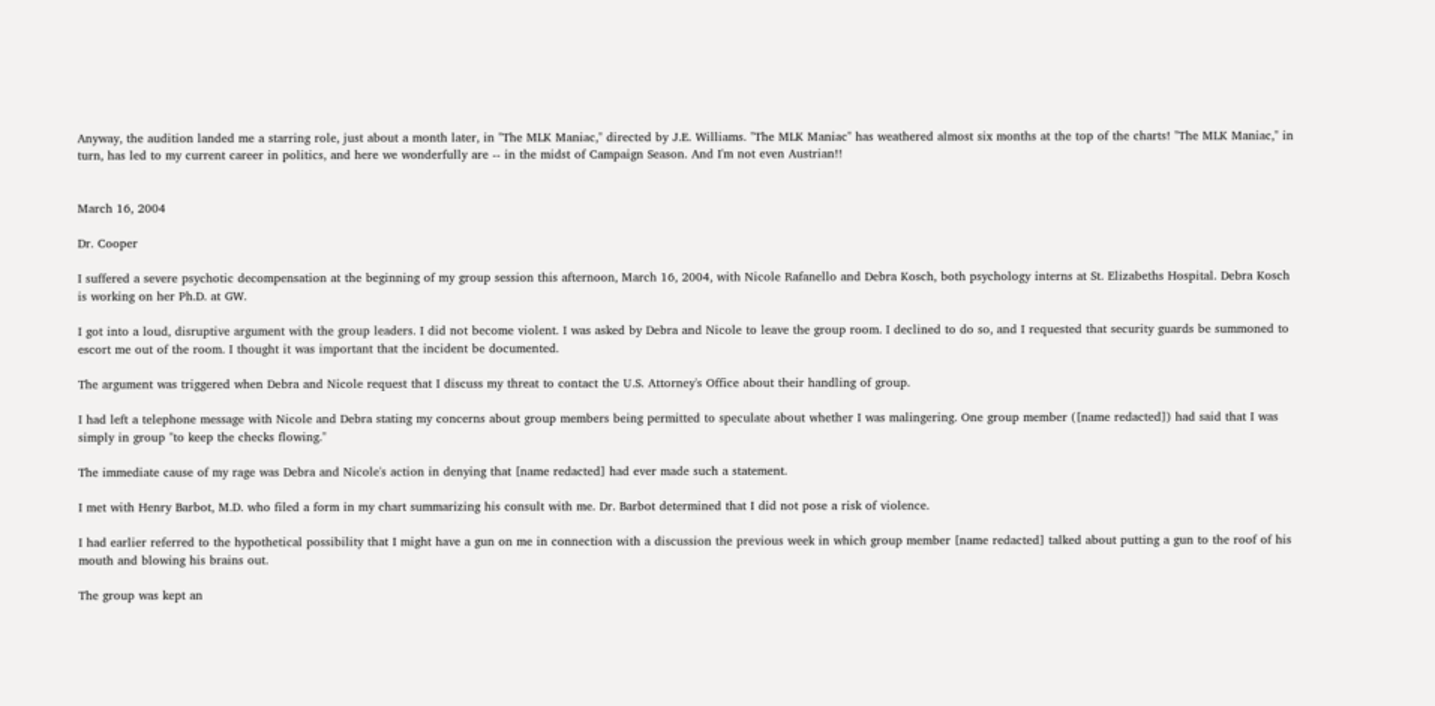Anyway, the audition landed me a starring role, just about a month later, in "The MLK Maniac," directed by J.E. Williams. "The MLK Maniac" has weathered almost six months at the top of the charts! "The MLK Maniac," in turn, has led to my current career in politics, and here we wonderfully are -- in the midst of Campaign Season. And I'm not even Austrian!!


March 16, 2004

Dr. Cooper

I suffered a severe psychotic decompensation at the beginning of my group session this afternoon, March 16, 2004, with Nicole Rafanello and Debra Kosch, both psychology interns at St. Elizabeths Hospital. Debra Kosch is working on her Ph.D. at GW.

I got into a loud, disruptive argument with the group leaders. I did not become violent. I was asked by Debra and Nicole to leave the group room. I declined to do so, and I requested that security guards be summoned to escort me out of the room. I thought it was important that the incident be documented.

The argument was triggered when Debra and Nicole request that I discuss my threat to contact the U.S. Attorney's Office about their handling of group.

I had left a telephone message with Nicole and Debra stating my concerns about group members being permitted to speculate about whether I was malingering. One group member ([name redacted]) had said that I was simply in group "to keep the checks flowing."

The immediate cause of my rage was Debra and Nicole's action in denying that [name redacted] had ever made such a statement.

I met with Henry Barbot, M.D. who filed a form in my chart summarizing his consult with me. Dr. Barbot determined that I did not pose a risk of violence.

I had earlier referred to the hypothetical possibility that I might have a gun on me in connection with a discussion the previous week in which group member [name redacted] talked about putting a gun to the roof of his mouth and blowing his brains out.

The group was kept an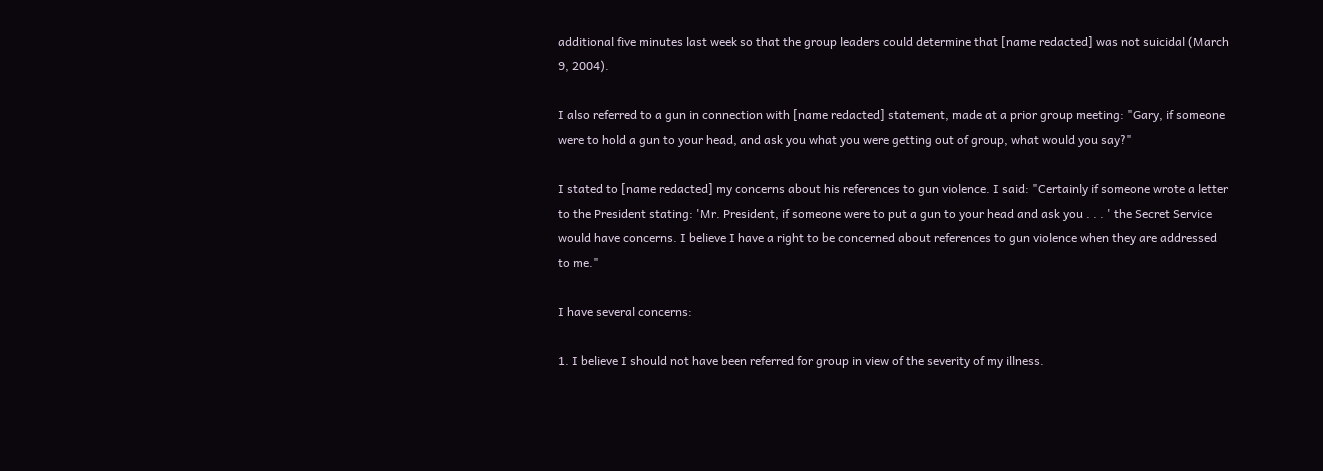additional five minutes last week so that the group leaders could determine that [name redacted] was not suicidal (March 9, 2004).

I also referred to a gun in connection with [name redacted] statement, made at a prior group meeting: "Gary, if someone were to hold a gun to your head, and ask you what you were getting out of group, what would you say?"

I stated to [name redacted] my concerns about his references to gun violence. I said: "Certainly if someone wrote a letter to the President stating: 'Mr. President, if someone were to put a gun to your head and ask you . . . ' the Secret Service would have concerns. I believe I have a right to be concerned about references to gun violence when they are addressed to me."

I have several concerns:

1. I believe I should not have been referred for group in view of the severity of my illness.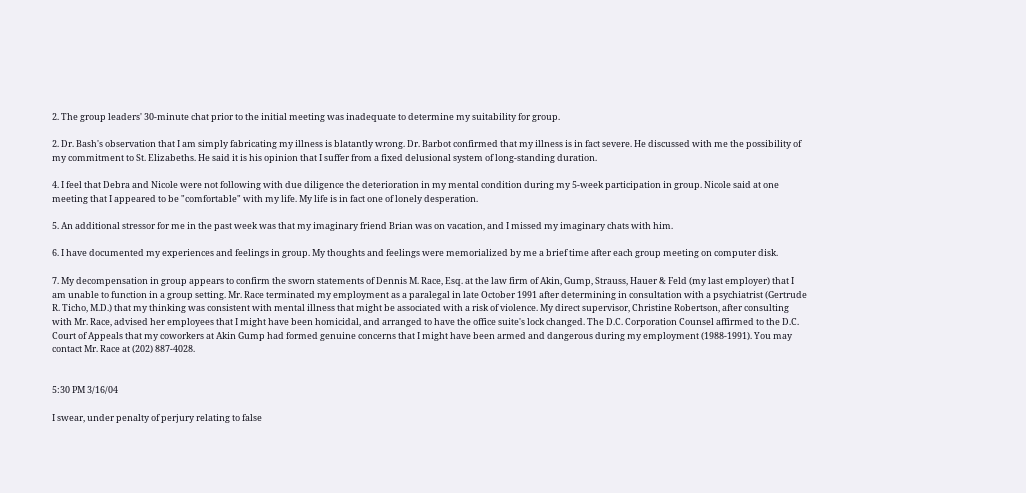2. The group leaders' 30-minute chat prior to the initial meeting was inadequate to determine my suitability for group.

2. Dr. Bash's observation that I am simply fabricating my illness is blatantly wrong. Dr. Barbot confirmed that my illness is in fact severe. He discussed with me the possibility of my commitment to St. Elizabeths. He said it is his opinion that I suffer from a fixed delusional system of long-standing duration.

4. I feel that Debra and Nicole were not following with due diligence the deterioration in my mental condition during my 5-week participation in group. Nicole said at one meeting that I appeared to be "comfortable" with my life. My life is in fact one of lonely desperation.

5. An additional stressor for me in the past week was that my imaginary friend Brian was on vacation, and I missed my imaginary chats with him.

6. I have documented my experiences and feelings in group. My thoughts and feelings were memorialized by me a brief time after each group meeting on computer disk.

7. My decompensation in group appears to confirm the sworn statements of Dennis M. Race, Esq. at the law firm of Akin, Gump, Strauss, Hauer & Feld (my last employer) that I am unable to function in a group setting. Mr. Race terminated my employment as a paralegal in late October 1991 after determining in consultation with a psychiatrist (Gertrude R. Ticho, M.D.) that my thinking was consistent with mental illness that might be associated with a risk of violence. My direct supervisor, Christine Robertson, after consulting with Mr. Race, advised her employees that I might have been homicidal, and arranged to have the office suite's lock changed. The D.C. Corporation Counsel affirmed to the D.C. Court of Appeals that my coworkers at Akin Gump had formed genuine concerns that I might have been armed and dangerous during my employment (1988-1991). You may contact Mr. Race at (202) 887-4028.


5:30 PM 3/16/04

I swear, under penalty of perjury relating to false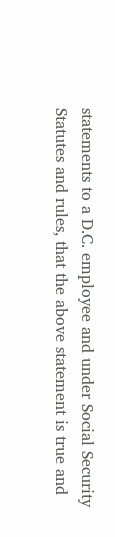statements to a D.C. employee and under Social Security Statutes and rules, that the above statement is true and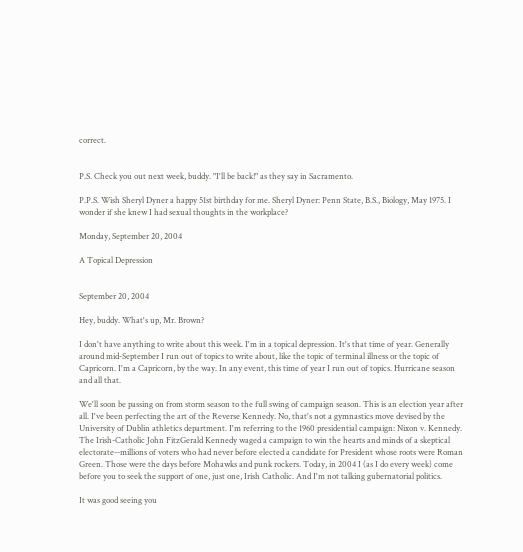correct.


P.S. Check you out next week, buddy. "I'll be back!" as they say in Sacramento.

P.P.S. Wish Sheryl Dyner a happy 51st birthday for me. Sheryl Dyner: Penn State, B.S., Biology, May 1975. I wonder if she knew I had sexual thoughts in the workplace?

Monday, September 20, 2004

A Topical Depression


September 20, 2004

Hey, buddy. What's up, Mr. Brown?

I don't have anything to write about this week. I'm in a topical depression. It's that time of year. Generally around mid-September I run out of topics to write about, like the topic of terminal illness or the topic of Capricorn. I'm a Capricorn, by the way. In any event, this time of year I run out of topics. Hurricane season and all that.

We'll soon be passing on from storm season to the full swing of campaign season. This is an election year after all. I've been perfecting the art of the Reverse Kennedy. No, that's not a gymnastics move devised by the University of Dublin athletics department. I'm referring to the 1960 presidential campaign: Nixon v. Kennedy. The Irish-Catholic John FitzGerald Kennedy waged a campaign to win the hearts and minds of a skeptical electorate--millions of voters who had never before elected a candidate for President whose roots were Roman Green. Those were the days before Mohawks and punk rockers. Today, in 2004 I (as I do every week) come before you to seek the support of one, just one, Irish Catholic. And I'm not talking gubernatorial politics.

It was good seeing you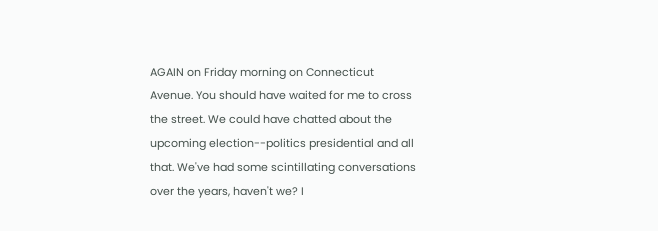AGAIN on Friday morning on Connecticut Avenue. You should have waited for me to cross the street. We could have chatted about the upcoming election--politics presidential and all that. We've had some scintillating conversations over the years, haven't we? I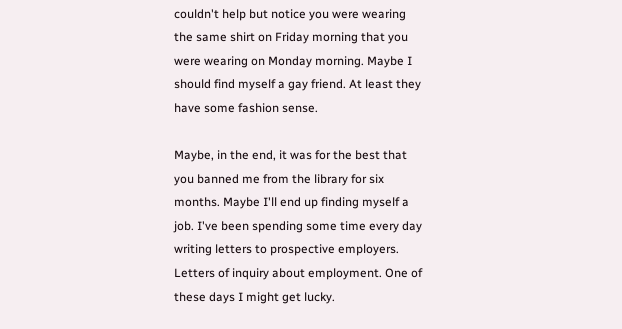couldn't help but notice you were wearing the same shirt on Friday morning that you were wearing on Monday morning. Maybe I should find myself a gay friend. At least they have some fashion sense.

Maybe, in the end, it was for the best that you banned me from the library for six months. Maybe I'll end up finding myself a job. I've been spending some time every day writing letters to prospective employers. Letters of inquiry about employment. One of these days I might get lucky.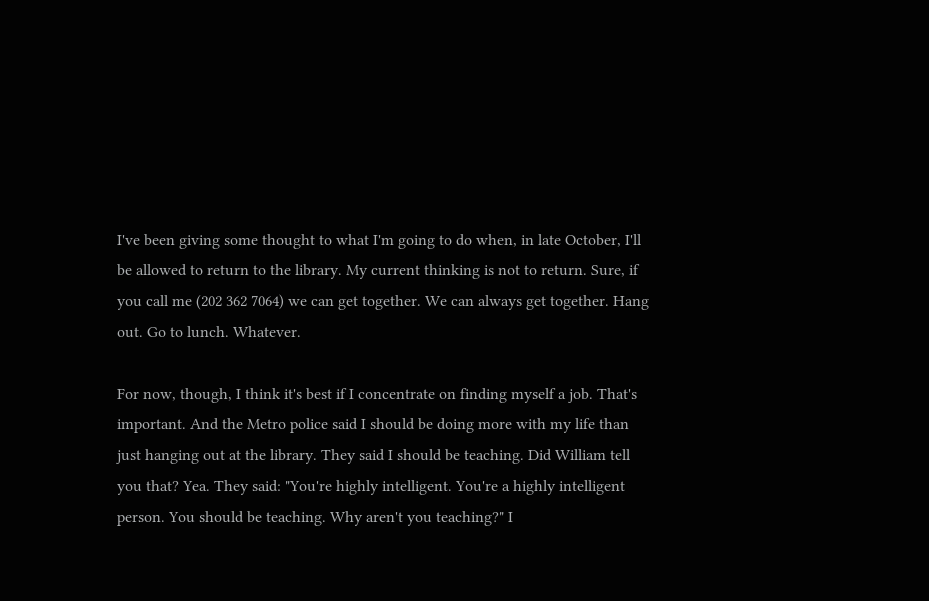I've been giving some thought to what I'm going to do when, in late October, I'll be allowed to return to the library. My current thinking is not to return. Sure, if you call me (202 362 7064) we can get together. We can always get together. Hang out. Go to lunch. Whatever.

For now, though, I think it's best if I concentrate on finding myself a job. That's important. And the Metro police said I should be doing more with my life than just hanging out at the library. They said I should be teaching. Did William tell you that? Yea. They said: "You're highly intelligent. You're a highly intelligent person. You should be teaching. Why aren't you teaching?" I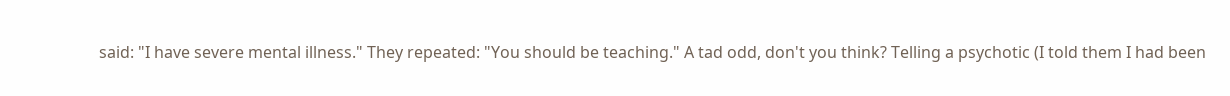said: "I have severe mental illness." They repeated: "You should be teaching." A tad odd, don't you think? Telling a psychotic (I told them I had been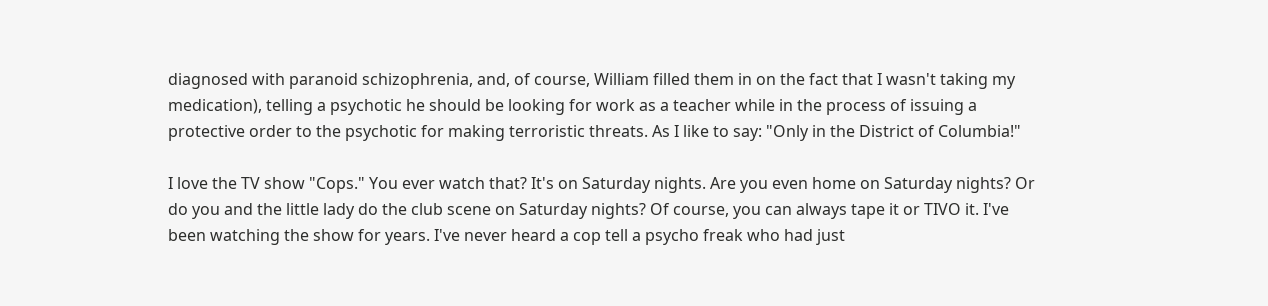diagnosed with paranoid schizophrenia, and, of course, William filled them in on the fact that I wasn't taking my medication), telling a psychotic he should be looking for work as a teacher while in the process of issuing a protective order to the psychotic for making terroristic threats. As I like to say: "Only in the District of Columbia!"

I love the TV show "Cops." You ever watch that? It's on Saturday nights. Are you even home on Saturday nights? Or do you and the little lady do the club scene on Saturday nights? Of course, you can always tape it or TIVO it. I've been watching the show for years. I've never heard a cop tell a psycho freak who had just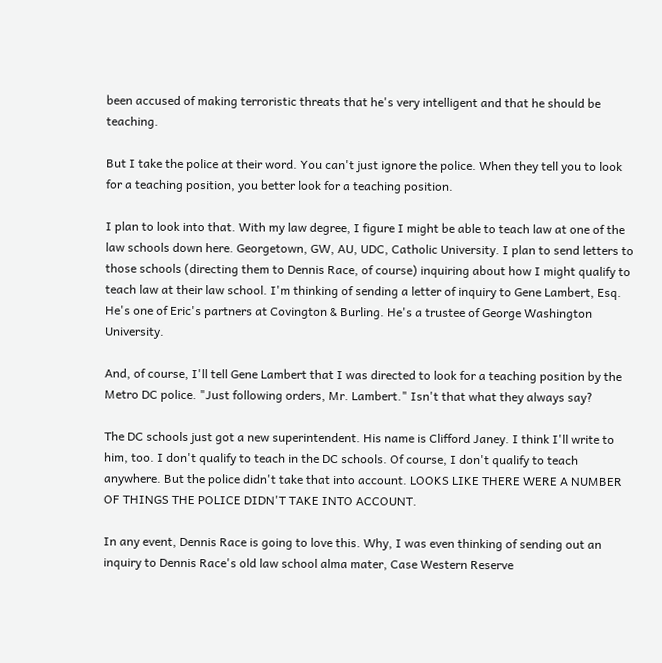been accused of making terroristic threats that he's very intelligent and that he should be teaching.

But I take the police at their word. You can't just ignore the police. When they tell you to look for a teaching position, you better look for a teaching position.

I plan to look into that. With my law degree, I figure I might be able to teach law at one of the law schools down here. Georgetown, GW, AU, UDC, Catholic University. I plan to send letters to those schools (directing them to Dennis Race, of course) inquiring about how I might qualify to teach law at their law school. I'm thinking of sending a letter of inquiry to Gene Lambert, Esq. He's one of Eric's partners at Covington & Burling. He's a trustee of George Washington University.

And, of course, I'll tell Gene Lambert that I was directed to look for a teaching position by the Metro DC police. "Just following orders, Mr. Lambert." Isn't that what they always say?

The DC schools just got a new superintendent. His name is Clifford Janey. I think I'll write to him, too. I don't qualify to teach in the DC schools. Of course, I don't qualify to teach anywhere. But the police didn't take that into account. LOOKS LIKE THERE WERE A NUMBER OF THINGS THE POLICE DIDN'T TAKE INTO ACCOUNT.

In any event, Dennis Race is going to love this. Why, I was even thinking of sending out an inquiry to Dennis Race's old law school alma mater, Case Western Reserve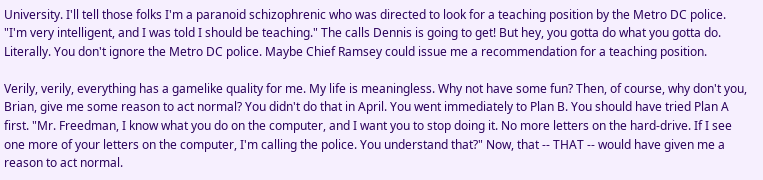University. I'll tell those folks I'm a paranoid schizophrenic who was directed to look for a teaching position by the Metro DC police. "I'm very intelligent, and I was told I should be teaching." The calls Dennis is going to get! But hey, you gotta do what you gotta do. Literally. You don't ignore the Metro DC police. Maybe Chief Ramsey could issue me a recommendation for a teaching position.

Verily, verily, everything has a gamelike quality for me. My life is meaningless. Why not have some fun? Then, of course, why don't you, Brian, give me some reason to act normal? You didn't do that in April. You went immediately to Plan B. You should have tried Plan A first. "Mr. Freedman, I know what you do on the computer, and I want you to stop doing it. No more letters on the hard-drive. If I see one more of your letters on the computer, I'm calling the police. You understand that?" Now, that -- THAT -- would have given me a reason to act normal.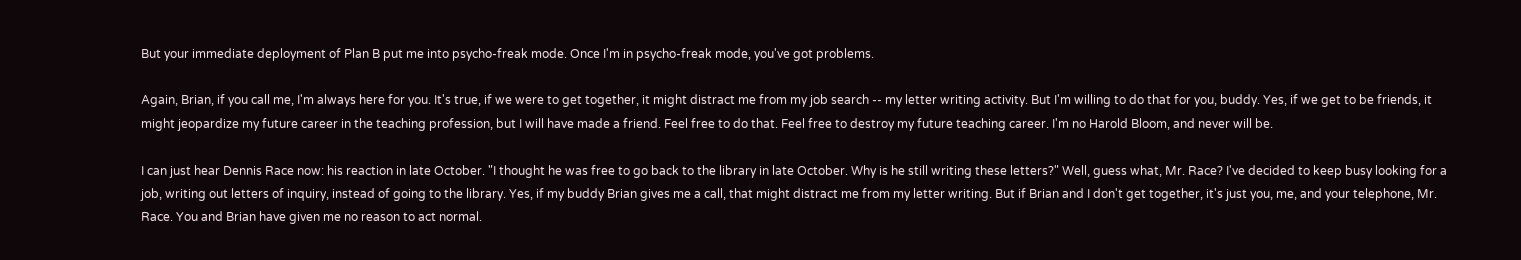But your immediate deployment of Plan B put me into psycho-freak mode. Once I'm in psycho-freak mode, you've got problems.

Again, Brian, if you call me, I'm always here for you. It's true, if we were to get together, it might distract me from my job search -- my letter writing activity. But I'm willing to do that for you, buddy. Yes, if we get to be friends, it might jeopardize my future career in the teaching profession, but I will have made a friend. Feel free to do that. Feel free to destroy my future teaching career. I'm no Harold Bloom, and never will be.

I can just hear Dennis Race now: his reaction in late October. "I thought he was free to go back to the library in late October. Why is he still writing these letters?" Well, guess what, Mr. Race? I've decided to keep busy looking for a job, writing out letters of inquiry, instead of going to the library. Yes, if my buddy Brian gives me a call, that might distract me from my letter writing. But if Brian and I don't get together, it's just you, me, and your telephone, Mr. Race. You and Brian have given me no reason to act normal.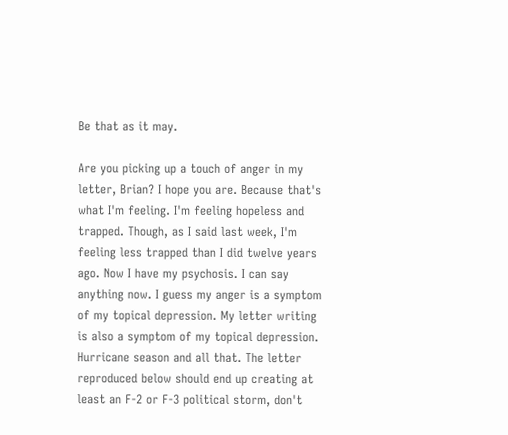Be that as it may.

Are you picking up a touch of anger in my letter, Brian? I hope you are. Because that's what I'm feeling. I'm feeling hopeless and trapped. Though, as I said last week, I'm feeling less trapped than I did twelve years ago. Now I have my psychosis. I can say anything now. I guess my anger is a symptom of my topical depression. My letter writing is also a symptom of my topical depression. Hurricane season and all that. The letter reproduced below should end up creating at least an F-2 or F-3 political storm, don't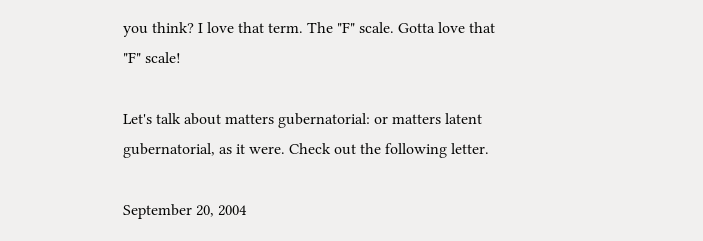you think? I love that term. The "F" scale. Gotta love that "F" scale!

Let's talk about matters gubernatorial: or matters latent gubernatorial, as it were. Check out the following letter.

September 20, 2004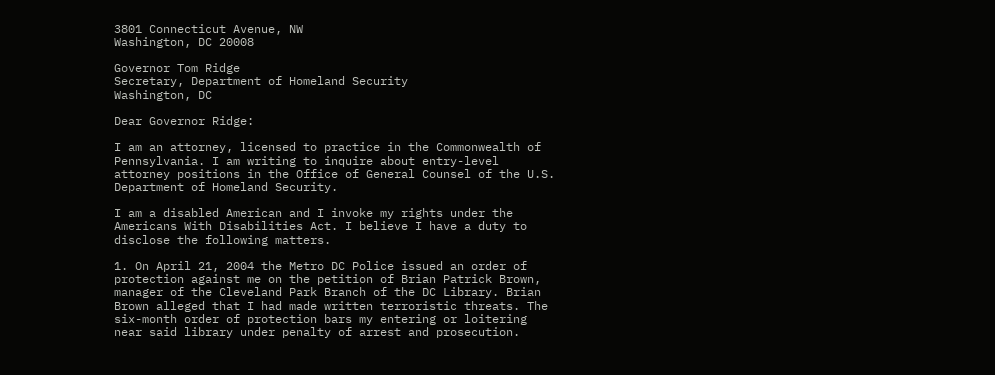3801 Connecticut Avenue, NW
Washington, DC 20008

Governor Tom Ridge
Secretary, Department of Homeland Security
Washington, DC

Dear Governor Ridge:

I am an attorney, licensed to practice in the Commonwealth of Pennsylvania. I am writing to inquire about entry-level attorney positions in the Office of General Counsel of the U.S. Department of Homeland Security.

I am a disabled American and I invoke my rights under the Americans With Disabilities Act. I believe I have a duty to disclose the following matters.

1. On April 21, 2004 the Metro DC Police issued an order of protection against me on the petition of Brian Patrick Brown, manager of the Cleveland Park Branch of the DC Library. Brian Brown alleged that I had made written terroristic threats. The six-month order of protection bars my entering or loitering near said library under penalty of arrest and prosecution.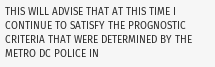THIS WILL ADVISE THAT AT THIS TIME I CONTINUE TO SATISFY THE PROGNOSTIC CRITERIA THAT WERE DETERMINED BY THE METRO DC POLICE IN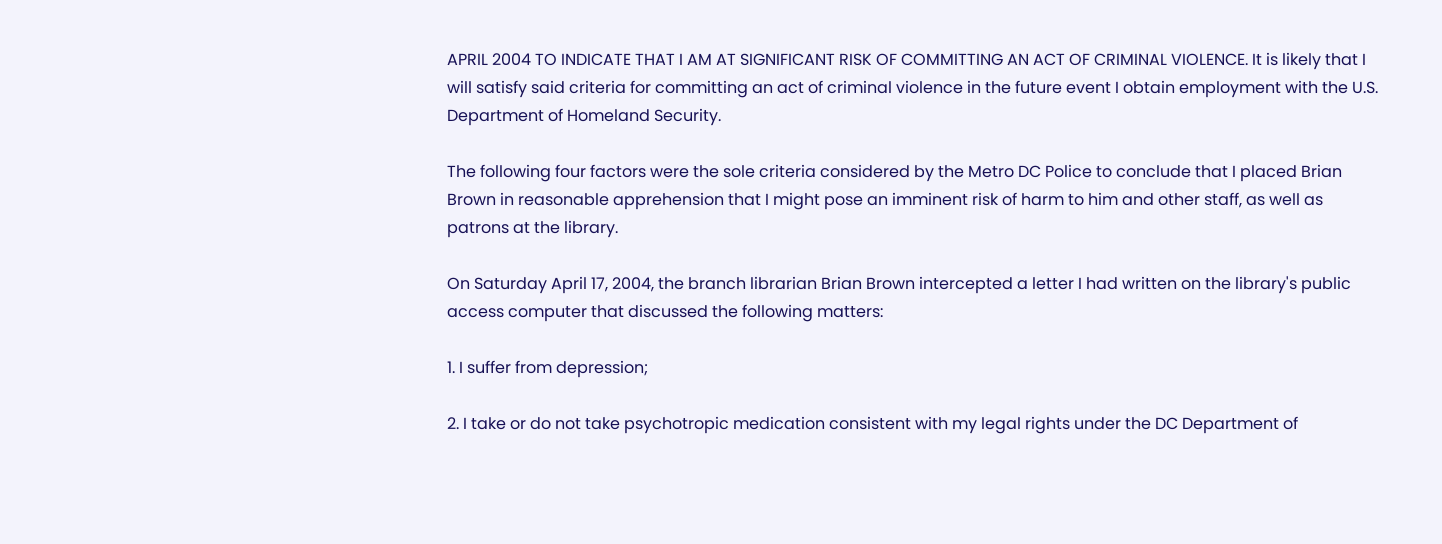APRIL 2004 TO INDICATE THAT I AM AT SIGNIFICANT RISK OF COMMITTING AN ACT OF CRIMINAL VIOLENCE. It is likely that I will satisfy said criteria for committing an act of criminal violence in the future event I obtain employment with the U.S. Department of Homeland Security.

The following four factors were the sole criteria considered by the Metro DC Police to conclude that I placed Brian Brown in reasonable apprehension that I might pose an imminent risk of harm to him and other staff, as well as patrons at the library.

On Saturday April 17, 2004, the branch librarian Brian Brown intercepted a letter I had written on the library's public access computer that discussed the following matters:

1. I suffer from depression;

2. I take or do not take psychotropic medication consistent with my legal rights under the DC Department of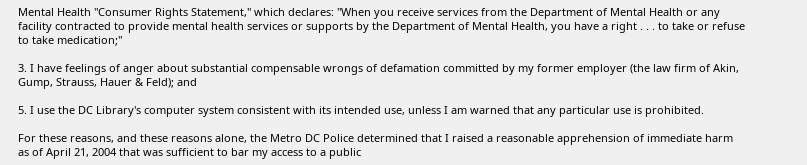Mental Health "Consumer Rights Statement," which declares: "When you receive services from the Department of Mental Health or any facility contracted to provide mental health services or supports by the Department of Mental Health, you have a right . . . to take or refuse to take medication;"

3. I have feelings of anger about substantial compensable wrongs of defamation committed by my former employer (the law firm of Akin, Gump, Strauss, Hauer & Feld); and

5. I use the DC Library's computer system consistent with its intended use, unless I am warned that any particular use is prohibited.

For these reasons, and these reasons alone, the Metro DC Police determined that I raised a reasonable apprehension of immediate harm as of April 21, 2004 that was sufficient to bar my access to a public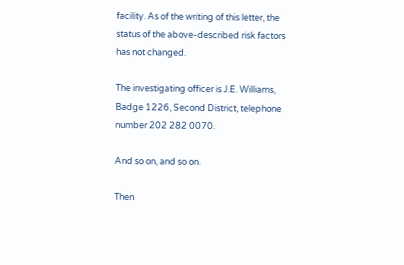facility. As of the writing of this letter, the status of the above-described risk factors has not changed.

The investigating officer is J.E. Williams, Badge 1226, Second District, telephone number 202 282 0070.

And so on, and so on.

Then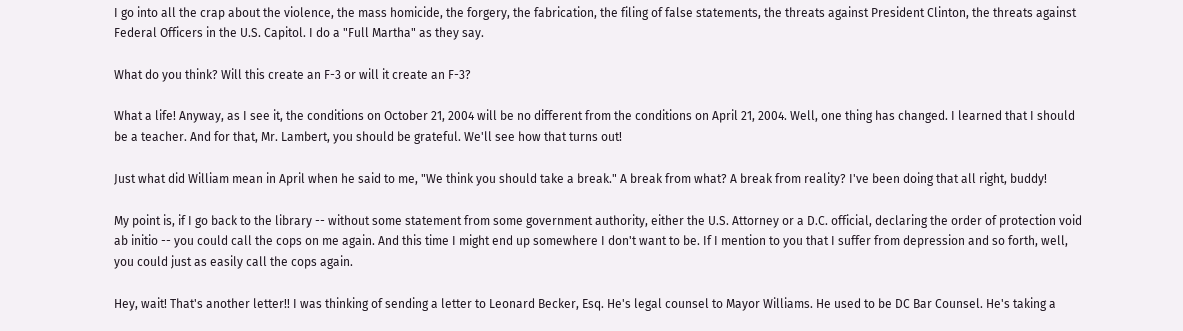I go into all the crap about the violence, the mass homicide, the forgery, the fabrication, the filing of false statements, the threats against President Clinton, the threats against Federal Officers in the U.S. Capitol. I do a "Full Martha" as they say.

What do you think? Will this create an F-3 or will it create an F-3?

What a life! Anyway, as I see it, the conditions on October 21, 2004 will be no different from the conditions on April 21, 2004. Well, one thing has changed. I learned that I should be a teacher. And for that, Mr. Lambert, you should be grateful. We'll see how that turns out!

Just what did William mean in April when he said to me, "We think you should take a break." A break from what? A break from reality? I've been doing that all right, buddy!

My point is, if I go back to the library -- without some statement from some government authority, either the U.S. Attorney or a D.C. official, declaring the order of protection void ab initio -- you could call the cops on me again. And this time I might end up somewhere I don't want to be. If I mention to you that I suffer from depression and so forth, well, you could just as easily call the cops again.

Hey, wait! That's another letter!! I was thinking of sending a letter to Leonard Becker, Esq. He's legal counsel to Mayor Williams. He used to be DC Bar Counsel. He's taking a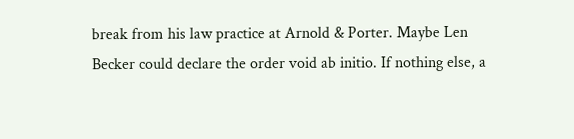break from his law practice at Arnold & Porter. Maybe Len Becker could declare the order void ab initio. If nothing else, a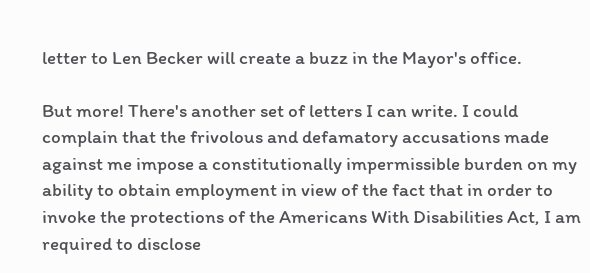letter to Len Becker will create a buzz in the Mayor's office.

But more! There's another set of letters I can write. I could complain that the frivolous and defamatory accusations made against me impose a constitutionally impermissible burden on my ability to obtain employment in view of the fact that in order to invoke the protections of the Americans With Disabilities Act, I am required to disclose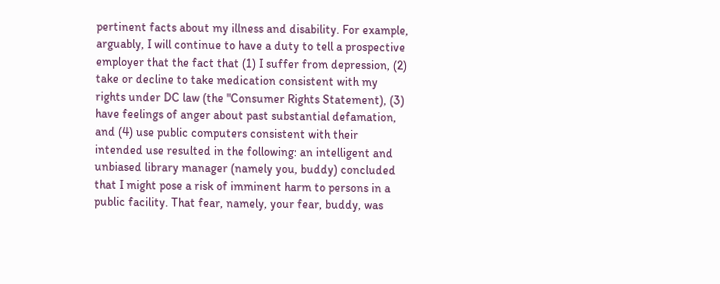pertinent facts about my illness and disability. For example, arguably, I will continue to have a duty to tell a prospective employer that the fact that (1) I suffer from depression, (2) take or decline to take medication consistent with my rights under DC law (the "Consumer Rights Statement), (3) have feelings of anger about past substantial defamation, and (4) use public computers consistent with their intended use resulted in the following: an intelligent and unbiased library manager (namely you, buddy) concluded that I might pose a risk of imminent harm to persons in a public facility. That fear, namely, your fear, buddy, was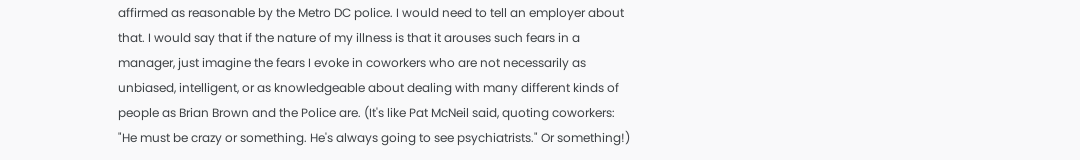affirmed as reasonable by the Metro DC police. I would need to tell an employer about that. I would say that if the nature of my illness is that it arouses such fears in a manager, just imagine the fears I evoke in coworkers who are not necessarily as unbiased, intelligent, or as knowledgeable about dealing with many different kinds of people as Brian Brown and the Police are. (It's like Pat McNeil said, quoting coworkers: "He must be crazy or something. He's always going to see psychiatrists." Or something!)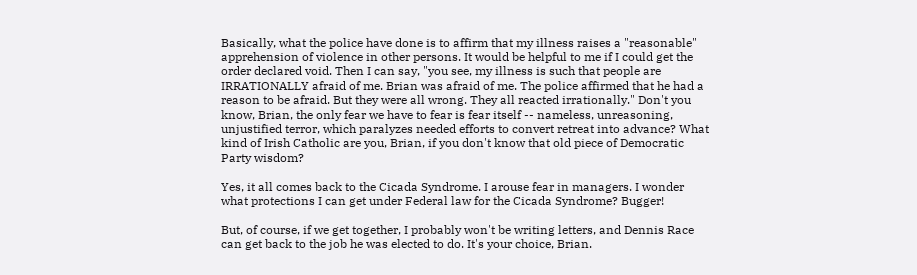Basically, what the police have done is to affirm that my illness raises a "reasonable" apprehension of violence in other persons. It would be helpful to me if I could get the order declared void. Then I can say, "you see, my illness is such that people are IRRATIONALLY afraid of me. Brian was afraid of me. The police affirmed that he had a reason to be afraid. But they were all wrong. They all reacted irrationally." Don't you know, Brian, the only fear we have to fear is fear itself -- nameless, unreasoning, unjustified terror, which paralyzes needed efforts to convert retreat into advance? What kind of Irish Catholic are you, Brian, if you don't know that old piece of Democratic Party wisdom?

Yes, it all comes back to the Cicada Syndrome. I arouse fear in managers. I wonder what protections I can get under Federal law for the Cicada Syndrome? Bugger!

But, of course, if we get together, I probably won't be writing letters, and Dennis Race can get back to the job he was elected to do. It's your choice, Brian.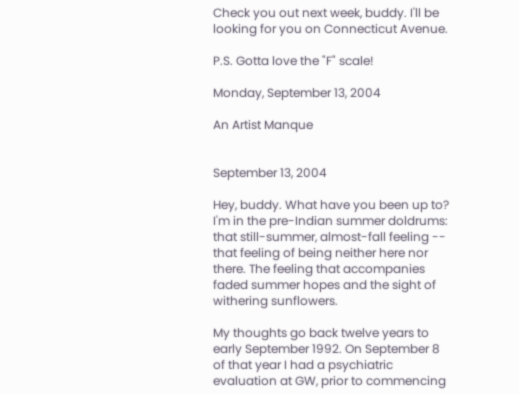Check you out next week, buddy. I'll be looking for you on Connecticut Avenue.

P.S. Gotta love the "F" scale!

Monday, September 13, 2004

An Artist Manque


September 13, 2004

Hey, buddy. What have you been up to? I'm in the pre-Indian summer doldrums: that still-summer, almost-fall feeling -- that feeling of being neither here nor there. The feeling that accompanies faded summer hopes and the sight of withering sunflowers.

My thoughts go back twelve years to early September 1992. On September 8 of that year I had a psychiatric evaluation at GW, prior to commencing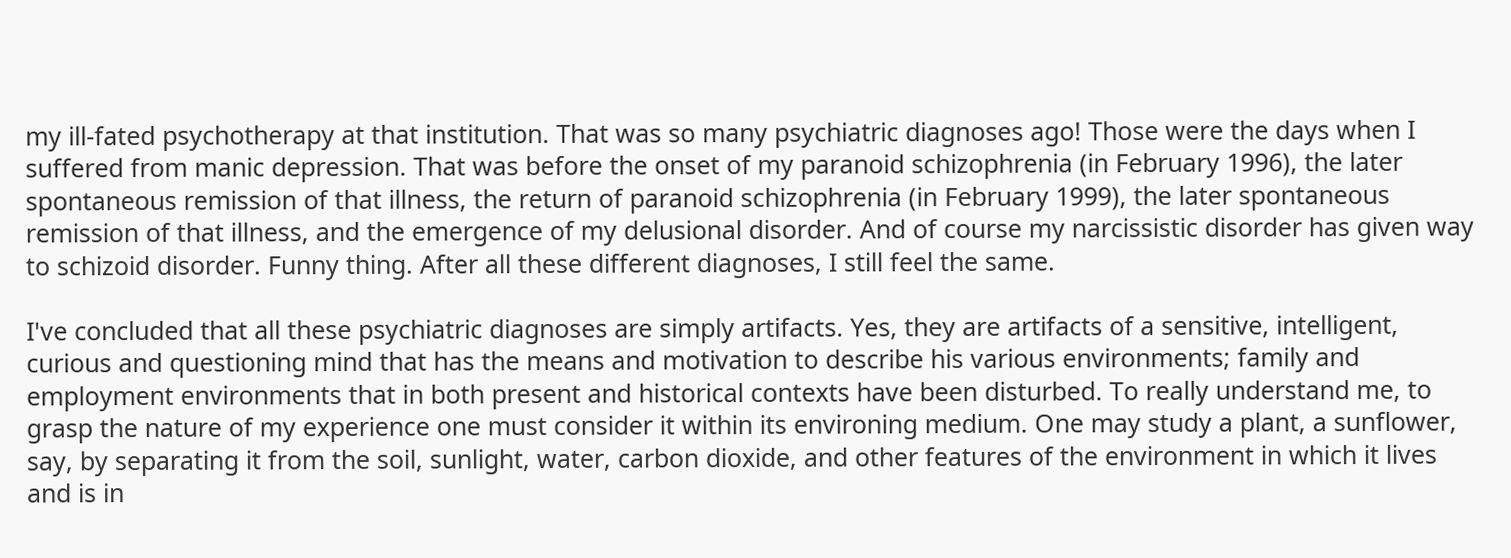my ill-fated psychotherapy at that institution. That was so many psychiatric diagnoses ago! Those were the days when I suffered from manic depression. That was before the onset of my paranoid schizophrenia (in February 1996), the later spontaneous remission of that illness, the return of paranoid schizophrenia (in February 1999), the later spontaneous remission of that illness, and the emergence of my delusional disorder. And of course my narcissistic disorder has given way to schizoid disorder. Funny thing. After all these different diagnoses, I still feel the same.

I've concluded that all these psychiatric diagnoses are simply artifacts. Yes, they are artifacts of a sensitive, intelligent, curious and questioning mind that has the means and motivation to describe his various environments; family and employment environments that in both present and historical contexts have been disturbed. To really understand me, to grasp the nature of my experience one must consider it within its environing medium. One may study a plant, a sunflower, say, by separating it from the soil, sunlight, water, carbon dioxide, and other features of the environment in which it lives and is in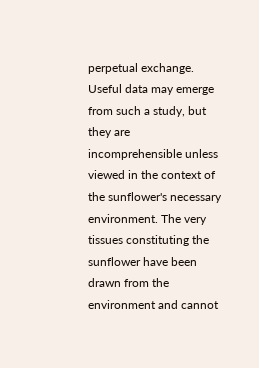perpetual exchange. Useful data may emerge from such a study, but they are incomprehensible unless viewed in the context of the sunflower's necessary environment. The very tissues constituting the sunflower have been drawn from the environment and cannot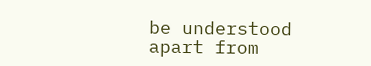be understood apart from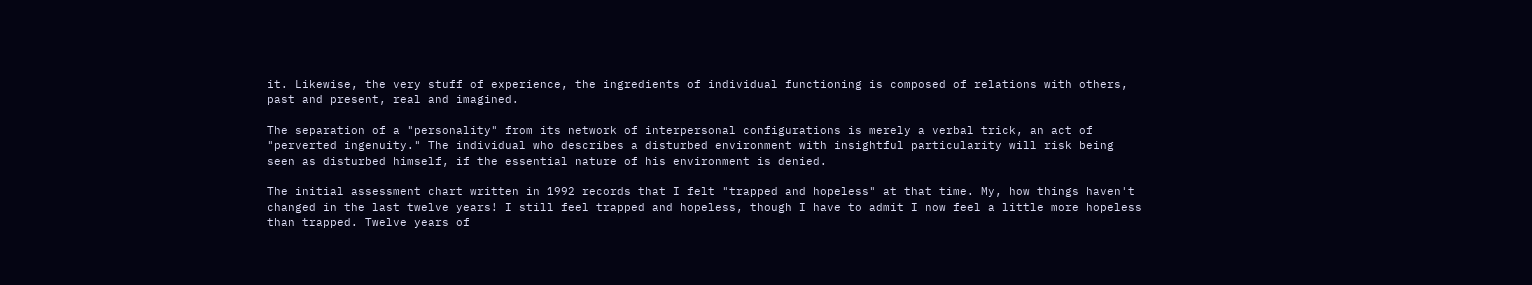it. Likewise, the very stuff of experience, the ingredients of individual functioning is composed of relations with others, past and present, real and imagined.

The separation of a "personality" from its network of interpersonal configurations is merely a verbal trick, an act of "perverted ingenuity." The individual who describes a disturbed environment with insightful particularity will risk being seen as disturbed himself, if the essential nature of his environment is denied.

The initial assessment chart written in 1992 records that I felt "trapped and hopeless" at that time. My, how things haven't changed in the last twelve years! I still feel trapped and hopeless, though I have to admit I now feel a little more hopeless than trapped. Twelve years of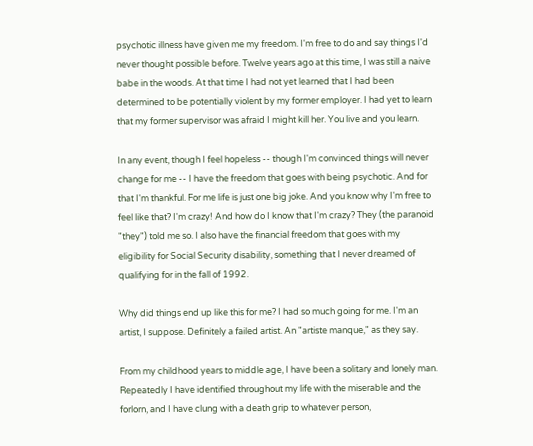psychotic illness have given me my freedom. I'm free to do and say things I'd never thought possible before. Twelve years ago at this time, I was still a naive babe in the woods. At that time I had not yet learned that I had been determined to be potentially violent by my former employer. I had yet to learn that my former supervisor was afraid I might kill her. You live and you learn.

In any event, though I feel hopeless -- though I'm convinced things will never change for me -- I have the freedom that goes with being psychotic. And for that I'm thankful. For me life is just one big joke. And you know why I'm free to feel like that? I'm crazy! And how do I know that I'm crazy? They (the paranoid "they") told me so. I also have the financial freedom that goes with my eligibility for Social Security disability, something that I never dreamed of qualifying for in the fall of 1992.

Why did things end up like this for me? I had so much going for me. I'm an artist, I suppose. Definitely a failed artist. An "artiste manque," as they say.

From my childhood years to middle age, I have been a solitary and lonely man. Repeatedly I have identified throughout my life with the miserable and the forlorn, and I have clung with a death grip to whatever person,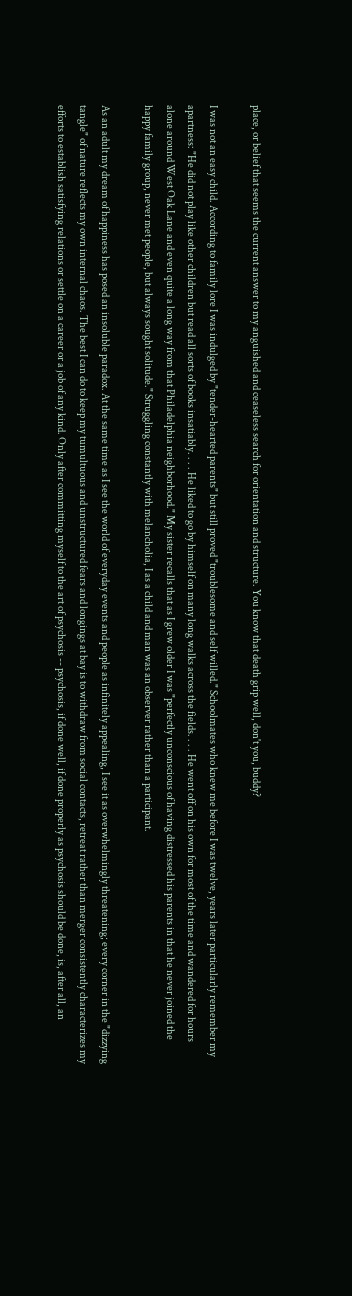place, or belief that seems the current answer to my anguished and ceaseless search for orientation and structure. You know that death grip well, don't you, buddy?

I was not an easy child. According to family lore I was indulged by "tender-hearted parents" but still proved "troublesome and self willed." Schoolmates who knew me before I was twelve, years later particularly remember my apartness: "He did not play like other children but read all sorts of books insatiably. . . . He liked to go by himself on many long walks across the fields. . . . He went off on his own for most of the time and wandered for hours alone around West Oak Lane and even quite a long way from that Philadelphia neighborhood." My sister recalls that as I grew older I was "perfectly unconscious of having distressed his parents in that he never joined the happy family group, never met people, but always sought solitude." Struggling constantly with melancholia, I as a child and man was an observer rather than a participant.

As an adult my dream of happiness has posed an insoluble paradox. At the same time as I see the world of everyday events and people as infinitely appealing, I see it as overwhelmingly threatening; every corner in the "dizzying tangle" of nature reflects my own internal chaos. The best I can do to keep my tumultuous and unstructured fears and longings at bay is to withdraw from social contacts, retreat rather than merger consistently characterizes my efforts to establish satisfying relations or settle on a career or a job of any kind. Only after committing myself to the art of psychosis -- psychosis, if done well, if done properly as psychosis should be done, is, after all, an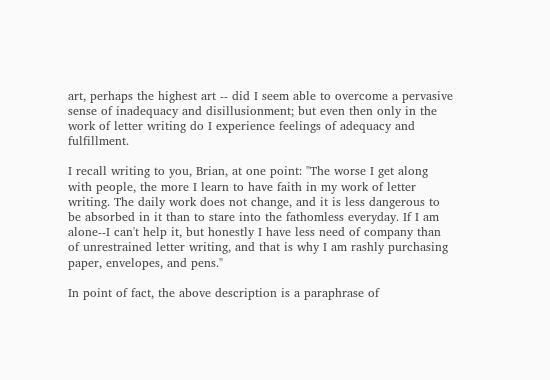art, perhaps the highest art -- did I seem able to overcome a pervasive sense of inadequacy and disillusionment; but even then only in the work of letter writing do I experience feelings of adequacy and fulfillment.

I recall writing to you, Brian, at one point: "The worse I get along with people, the more I learn to have faith in my work of letter writing. The daily work does not change, and it is less dangerous to be absorbed in it than to stare into the fathomless everyday. If I am alone--I can't help it, but honestly I have less need of company than of unrestrained letter writing, and that is why I am rashly purchasing paper, envelopes, and pens."

In point of fact, the above description is a paraphrase of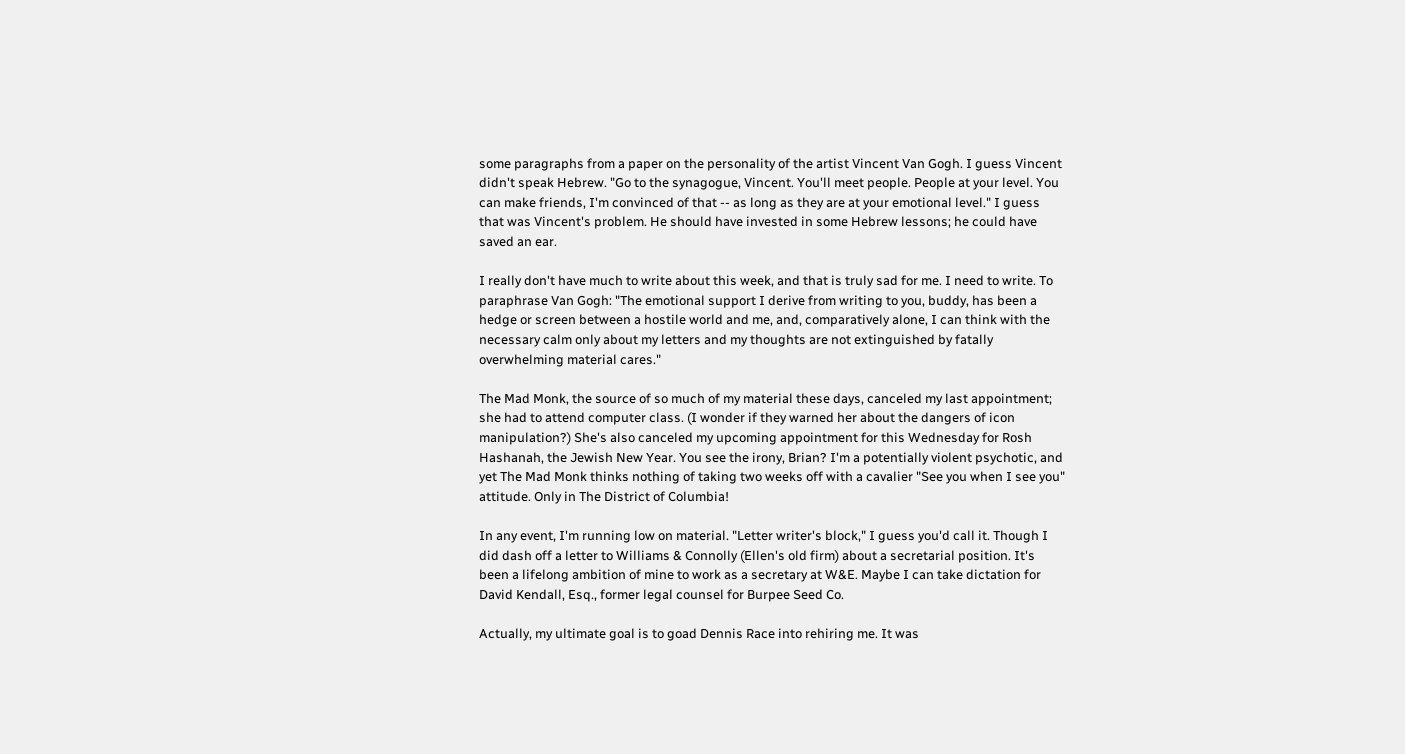some paragraphs from a paper on the personality of the artist Vincent Van Gogh. I guess Vincent didn't speak Hebrew. "Go to the synagogue, Vincent. You'll meet people. People at your level. You can make friends, I'm convinced of that -- as long as they are at your emotional level." I guess that was Vincent's problem. He should have invested in some Hebrew lessons; he could have saved an ear.

I really don't have much to write about this week, and that is truly sad for me. I need to write. To paraphrase Van Gogh: "The emotional support I derive from writing to you, buddy, has been a hedge or screen between a hostile world and me, and, comparatively alone, I can think with the necessary calm only about my letters and my thoughts are not extinguished by fatally overwhelming material cares."

The Mad Monk, the source of so much of my material these days, canceled my last appointment; she had to attend computer class. (I wonder if they warned her about the dangers of icon manipulation?) She's also canceled my upcoming appointment for this Wednesday for Rosh Hashanah, the Jewish New Year. You see the irony, Brian? I'm a potentially violent psychotic, and yet The Mad Monk thinks nothing of taking two weeks off with a cavalier "See you when I see you" attitude. Only in The District of Columbia!

In any event, I'm running low on material. "Letter writer's block," I guess you'd call it. Though I did dash off a letter to Williams & Connolly (Ellen's old firm) about a secretarial position. It's been a lifelong ambition of mine to work as a secretary at W&E. Maybe I can take dictation for David Kendall, Esq., former legal counsel for Burpee Seed Co.

Actually, my ultimate goal is to goad Dennis Race into rehiring me. It was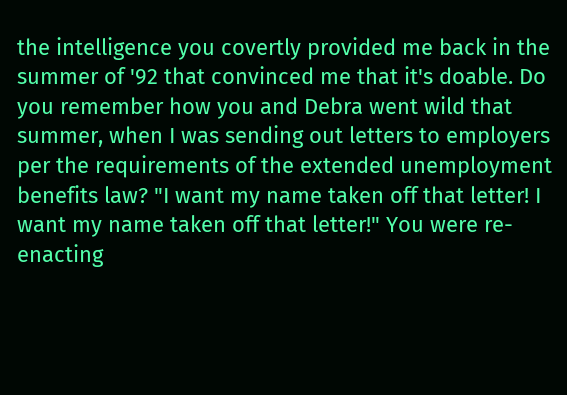the intelligence you covertly provided me back in the summer of '92 that convinced me that it's doable. Do you remember how you and Debra went wild that summer, when I was sending out letters to employers per the requirements of the extended unemployment benefits law? "I want my name taken off that letter! I want my name taken off that letter!" You were re-enacting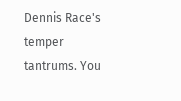Dennis Race's temper tantrums. You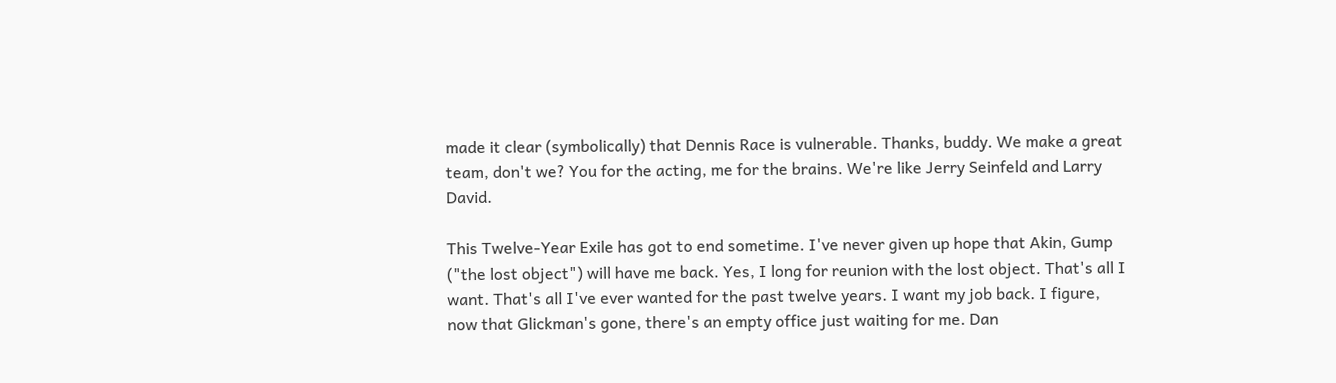made it clear (symbolically) that Dennis Race is vulnerable. Thanks, buddy. We make a great team, don't we? You for the acting, me for the brains. We're like Jerry Seinfeld and Larry David.

This Twelve-Year Exile has got to end sometime. I've never given up hope that Akin, Gump ("the lost object") will have me back. Yes, I long for reunion with the lost object. That's all I want. That's all I've ever wanted for the past twelve years. I want my job back. I figure, now that Glickman's gone, there's an empty office just waiting for me. Dan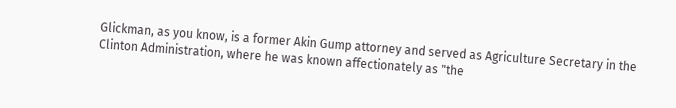Glickman, as you know, is a former Akin Gump attorney and served as Agriculture Secretary in the Clinton Administration, where he was known affectionately as "the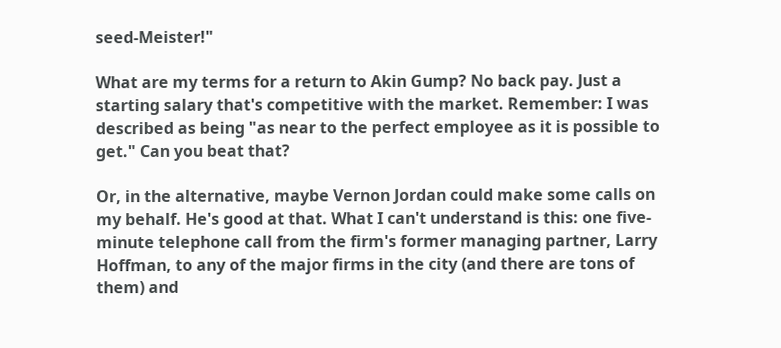seed-Meister!"

What are my terms for a return to Akin Gump? No back pay. Just a starting salary that's competitive with the market. Remember: I was described as being "as near to the perfect employee as it is possible to get." Can you beat that?

Or, in the alternative, maybe Vernon Jordan could make some calls on my behalf. He's good at that. What I can't understand is this: one five-minute telephone call from the firm's former managing partner, Larry Hoffman, to any of the major firms in the city (and there are tons of them) and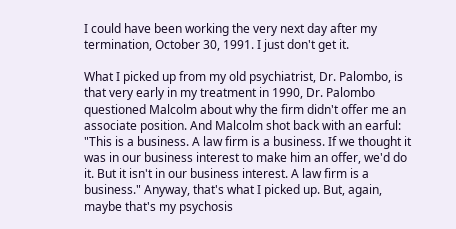I could have been working the very next day after my termination, October 30, 1991. I just don't get it.

What I picked up from my old psychiatrist, Dr. Palombo, is that very early in my treatment in 1990, Dr. Palombo questioned Malcolm about why the firm didn't offer me an associate position. And Malcolm shot back with an earful: "This is a business. A law firm is a business. If we thought it was in our business interest to make him an offer, we'd do it. But it isn't in our business interest. A law firm is a business." Anyway, that's what I picked up. But, again, maybe that's my psychosis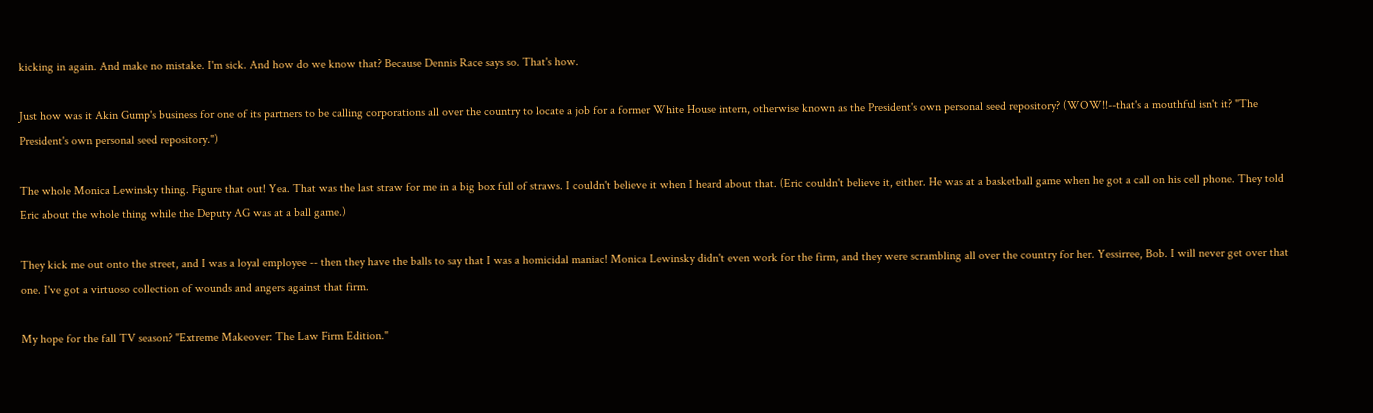kicking in again. And make no mistake. I'm sick. And how do we know that? Because Dennis Race says so. That's how.

Just how was it Akin Gump's business for one of its partners to be calling corporations all over the country to locate a job for a former White House intern, otherwise known as the President's own personal seed repository? (WOW!!--that's a mouthful isn't it? "The President's own personal seed repository.")

The whole Monica Lewinsky thing. Figure that out! Yea. That was the last straw for me in a big box full of straws. I couldn't believe it when I heard about that. (Eric couldn't believe it, either. He was at a basketball game when he got a call on his cell phone. They told Eric about the whole thing while the Deputy AG was at a ball game.)

They kick me out onto the street, and I was a loyal employee -- then they have the balls to say that I was a homicidal maniac! Monica Lewinsky didn't even work for the firm, and they were scrambling all over the country for her. Yessirree, Bob. I will never get over that one. I've got a virtuoso collection of wounds and angers against that firm.

My hope for the fall TV season? "Extreme Makeover: The Law Firm Edition."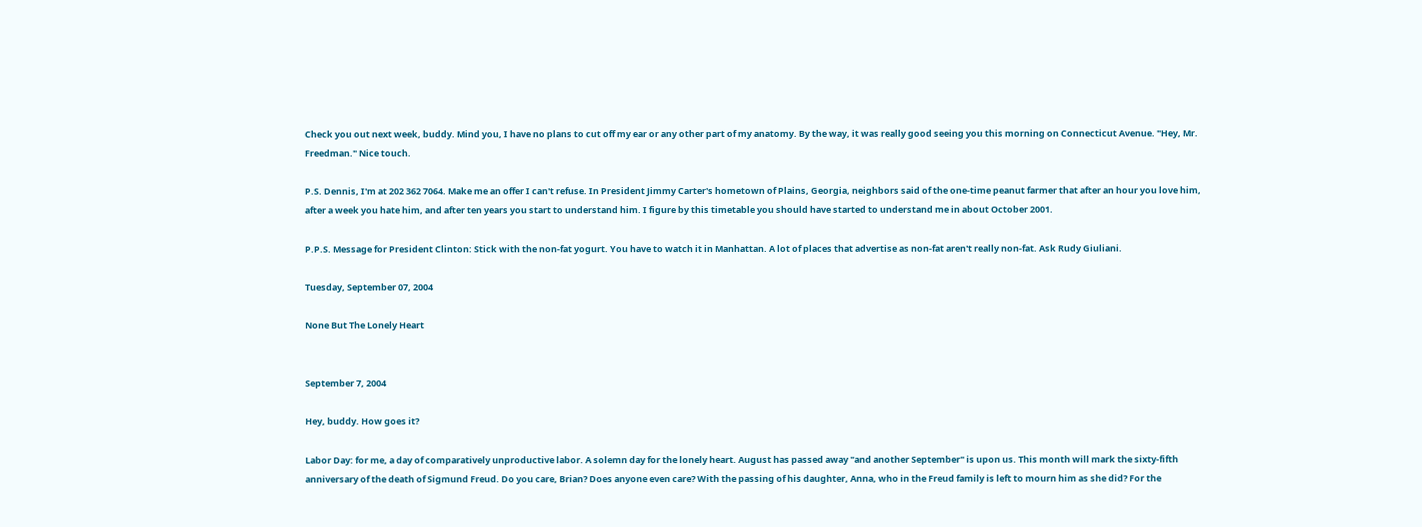Check you out next week, buddy. Mind you, I have no plans to cut off my ear or any other part of my anatomy. By the way, it was really good seeing you this morning on Connecticut Avenue. "Hey, Mr. Freedman." Nice touch.

P.S. Dennis, I'm at 202 362 7064. Make me an offer I can't refuse. In President Jimmy Carter's hometown of Plains, Georgia, neighbors said of the one-time peanut farmer that after an hour you love him, after a week you hate him, and after ten years you start to understand him. I figure by this timetable you should have started to understand me in about October 2001.

P.P.S. Message for President Clinton: Stick with the non-fat yogurt. You have to watch it in Manhattan. A lot of places that advertise as non-fat aren't really non-fat. Ask Rudy Giuliani.

Tuesday, September 07, 2004

None But The Lonely Heart


September 7, 2004

Hey, buddy. How goes it?

Labor Day: for me, a day of comparatively unproductive labor. A solemn day for the lonely heart. August has passed away "and another September" is upon us. This month will mark the sixty-fifth anniversary of the death of Sigmund Freud. Do you care, Brian? Does anyone even care? With the passing of his daughter, Anna, who in the Freud family is left to mourn him as she did? For the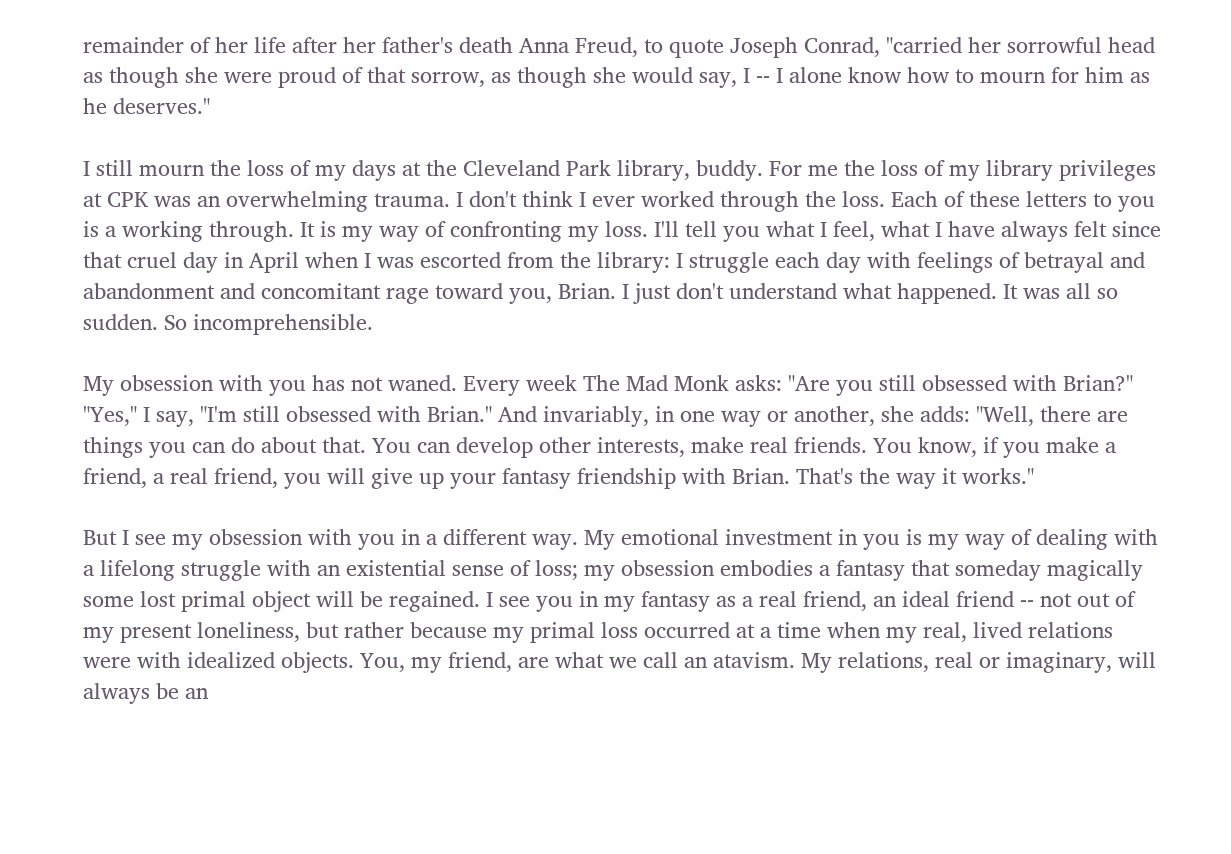remainder of her life after her father's death Anna Freud, to quote Joseph Conrad, "carried her sorrowful head as though she were proud of that sorrow, as though she would say, I -- I alone know how to mourn for him as he deserves."

I still mourn the loss of my days at the Cleveland Park library, buddy. For me the loss of my library privileges at CPK was an overwhelming trauma. I don't think I ever worked through the loss. Each of these letters to you is a working through. It is my way of confronting my loss. I'll tell you what I feel, what I have always felt since that cruel day in April when I was escorted from the library: I struggle each day with feelings of betrayal and abandonment and concomitant rage toward you, Brian. I just don't understand what happened. It was all so sudden. So incomprehensible.

My obsession with you has not waned. Every week The Mad Monk asks: "Are you still obsessed with Brian?" "Yes," I say, "I'm still obsessed with Brian." And invariably, in one way or another, she adds: "Well, there are things you can do about that. You can develop other interests, make real friends. You know, if you make a friend, a real friend, you will give up your fantasy friendship with Brian. That's the way it works."

But I see my obsession with you in a different way. My emotional investment in you is my way of dealing with a lifelong struggle with an existential sense of loss; my obsession embodies a fantasy that someday magically some lost primal object will be regained. I see you in my fantasy as a real friend, an ideal friend -- not out of my present loneliness, but rather because my primal loss occurred at a time when my real, lived relations were with idealized objects. You, my friend, are what we call an atavism. My relations, real or imaginary, will always be an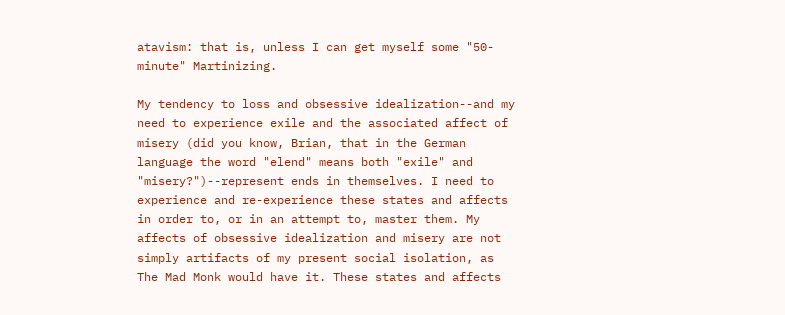atavism: that is, unless I can get myself some "50-minute" Martinizing.

My tendency to loss and obsessive idealization--and my need to experience exile and the associated affect of misery (did you know, Brian, that in the German language the word "elend" means both "exile" and "misery?")--represent ends in themselves. I need to experience and re-experience these states and affects in order to, or in an attempt to, master them. My affects of obsessive idealization and misery are not simply artifacts of my present social isolation, as The Mad Monk would have it. These states and affects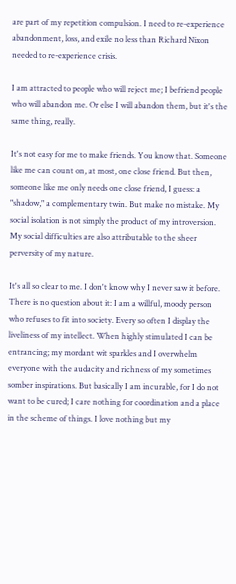are part of my repetition compulsion. I need to re-experience abandonment, loss, and exile no less than Richard Nixon needed to re-experience crisis.

I am attracted to people who will reject me; I befriend people who will abandon me. Or else I will abandon them, but it's the same thing, really.

It's not easy for me to make friends. You know that. Someone like me can count on, at most, one close friend. But then, someone like me only needs one close friend, I guess: a "shadow," a complementary twin. But make no mistake. My social isolation is not simply the product of my introversion. My social difficulties are also attributable to the sheer perversity of my nature.

It's all so clear to me. I don't know why I never saw it before. There is no question about it: I am a willful, moody person who refuses to fit into society. Every so often I display the liveliness of my intellect. When highly stimulated I can be entrancing; my mordant wit sparkles and I overwhelm everyone with the audacity and richness of my sometimes somber inspirations. But basically I am incurable, for I do not want to be cured; I care nothing for coordination and a place in the scheme of things. I love nothing but my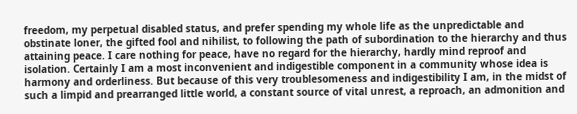freedom, my perpetual disabled status, and prefer spending my whole life as the unpredictable and obstinate loner, the gifted fool and nihilist, to following the path of subordination to the hierarchy and thus attaining peace. I care nothing for peace, have no regard for the hierarchy, hardly mind reproof and isolation. Certainly I am a most inconvenient and indigestible component in a community whose idea is harmony and orderliness. But because of this very troublesomeness and indigestibility I am, in the midst of such a limpid and prearranged little world, a constant source of vital unrest, a reproach, an admonition and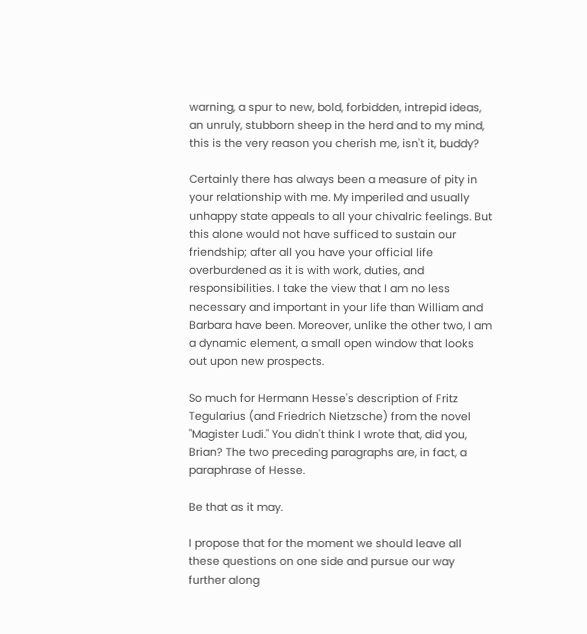warning, a spur to new, bold, forbidden, intrepid ideas, an unruly, stubborn sheep in the herd and to my mind, this is the very reason you cherish me, isn't it, buddy?

Certainly there has always been a measure of pity in your relationship with me. My imperiled and usually unhappy state appeals to all your chivalric feelings. But this alone would not have sufficed to sustain our friendship; after all you have your official life overburdened as it is with work, duties, and responsibilities. I take the view that I am no less necessary and important in your life than William and Barbara have been. Moreover, unlike the other two, I am a dynamic element, a small open window that looks out upon new prospects.

So much for Hermann Hesse's description of Fritz Tegularius (and Friedrich Nietzsche) from the novel "Magister Ludi." You didn't think I wrote that, did you, Brian? The two preceding paragraphs are, in fact, a paraphrase of Hesse.

Be that as it may.

I propose that for the moment we should leave all these questions on one side and pursue our way further along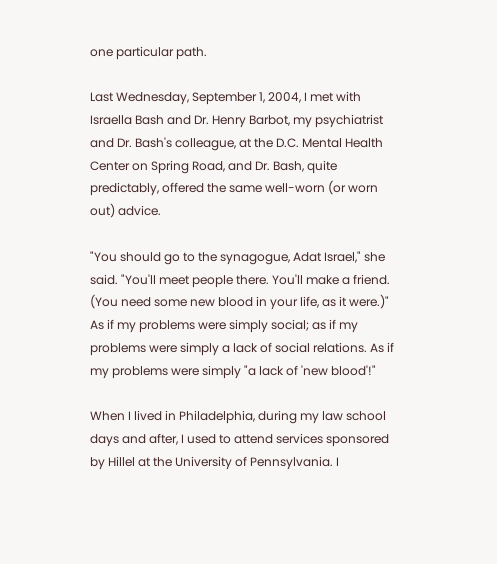one particular path.

Last Wednesday, September 1, 2004, I met with Israella Bash and Dr. Henry Barbot, my psychiatrist and Dr. Bash's colleague, at the D.C. Mental Health Center on Spring Road, and Dr. Bash, quite predictably, offered the same well-worn (or worn out) advice.

"You should go to the synagogue, Adat Israel," she said. "You'll meet people there. You'll make a friend. (You need some new blood in your life, as it were.)" As if my problems were simply social; as if my problems were simply a lack of social relations. As if my problems were simply "a lack of 'new blood'!"

When I lived in Philadelphia, during my law school days and after, I used to attend services sponsored by Hillel at the University of Pennsylvania. I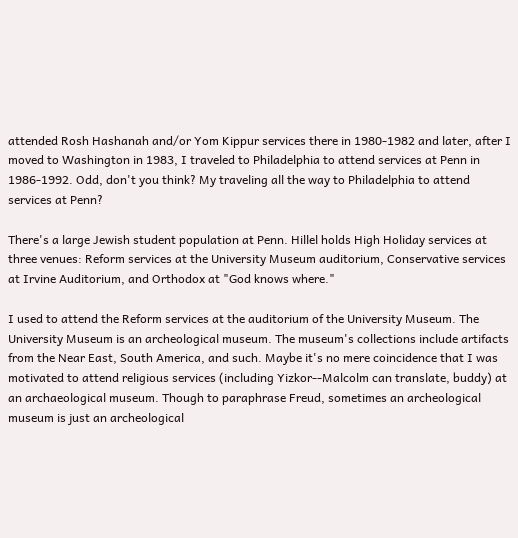attended Rosh Hashanah and/or Yom Kippur services there in 1980-1982 and later, after I moved to Washington in 1983, I traveled to Philadelphia to attend services at Penn in 1986-1992. Odd, don't you think? My traveling all the way to Philadelphia to attend services at Penn?

There's a large Jewish student population at Penn. Hillel holds High Holiday services at three venues: Reform services at the University Museum auditorium, Conservative services at Irvine Auditorium, and Orthodox at "God knows where."

I used to attend the Reform services at the auditorium of the University Museum. The University Museum is an archeological museum. The museum's collections include artifacts from the Near East, South America, and such. Maybe it's no mere coincidence that I was motivated to attend religious services (including Yizkor--Malcolm can translate, buddy) at an archaeological museum. Though to paraphrase Freud, sometimes an archeological museum is just an archeological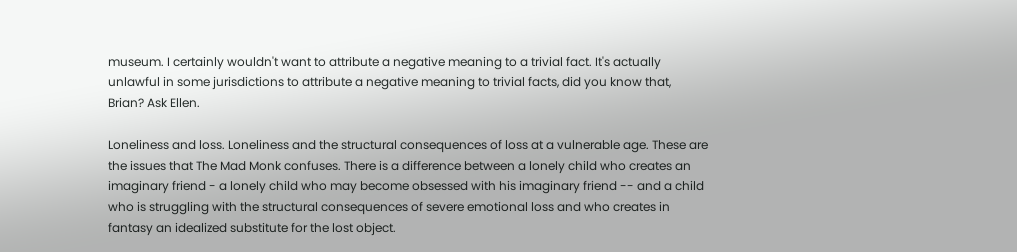museum. I certainly wouldn't want to attribute a negative meaning to a trivial fact. It's actually unlawful in some jurisdictions to attribute a negative meaning to trivial facts, did you know that, Brian? Ask Ellen.

Loneliness and loss. Loneliness and the structural consequences of loss at a vulnerable age. These are the issues that The Mad Monk confuses. There is a difference between a lonely child who creates an imaginary friend - a lonely child who may become obsessed with his imaginary friend -- and a child who is struggling with the structural consequences of severe emotional loss and who creates in fantasy an idealized substitute for the lost object.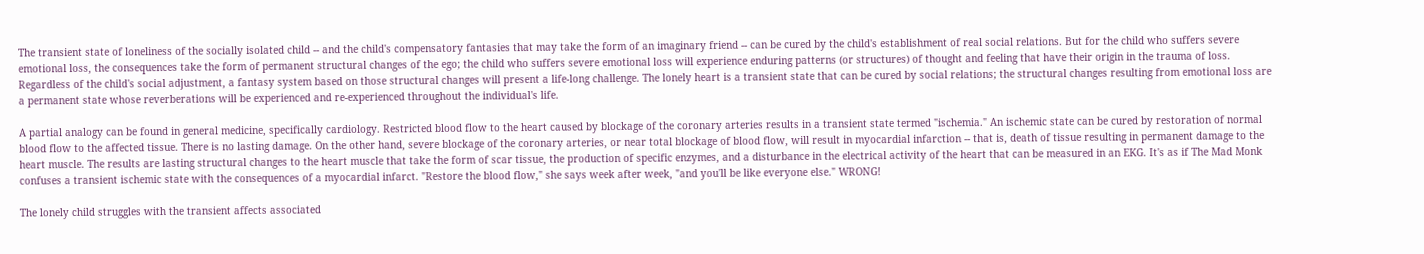The transient state of loneliness of the socially isolated child -- and the child's compensatory fantasies that may take the form of an imaginary friend -- can be cured by the child's establishment of real social relations. But for the child who suffers severe emotional loss, the consequences take the form of permanent structural changes of the ego; the child who suffers severe emotional loss will experience enduring patterns (or structures) of thought and feeling that have their origin in the trauma of loss. Regardless of the child's social adjustment, a fantasy system based on those structural changes will present a life-long challenge. The lonely heart is a transient state that can be cured by social relations; the structural changes resulting from emotional loss are a permanent state whose reverberations will be experienced and re-experienced throughout the individual's life.

A partial analogy can be found in general medicine, specifically cardiology. Restricted blood flow to the heart caused by blockage of the coronary arteries results in a transient state termed "ischemia." An ischemic state can be cured by restoration of normal blood flow to the affected tissue. There is no lasting damage. On the other hand, severe blockage of the coronary arteries, or near total blockage of blood flow, will result in myocardial infarction -- that is, death of tissue resulting in permanent damage to the heart muscle. The results are lasting structural changes to the heart muscle that take the form of scar tissue, the production of specific enzymes, and a disturbance in the electrical activity of the heart that can be measured in an EKG. It's as if The Mad Monk confuses a transient ischemic state with the consequences of a myocardial infarct. "Restore the blood flow," she says week after week, "and you'll be like everyone else." WRONG!

The lonely child struggles with the transient affects associated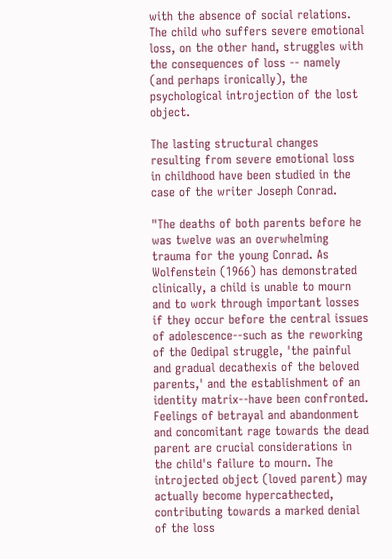with the absence of social relations. The child who suffers severe emotional loss, on the other hand, struggles with the consequences of loss -- namely (and perhaps ironically), the psychological introjection of the lost object.

The lasting structural changes resulting from severe emotional loss in childhood have been studied in the case of the writer Joseph Conrad.

"The deaths of both parents before he was twelve was an overwhelming trauma for the young Conrad. As Wolfenstein (1966) has demonstrated clinically, a child is unable to mourn and to work through important losses if they occur before the central issues of adolescence--such as the reworking of the Oedipal struggle, 'the painful and gradual decathexis of the beloved parents,' and the establishment of an identity matrix--have been confronted. Feelings of betrayal and abandonment and concomitant rage towards the dead parent are crucial considerations in the child's failure to mourn. The introjected object (loved parent) may actually become hypercathected, contributing towards a marked denial of the loss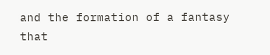and the formation of a fantasy that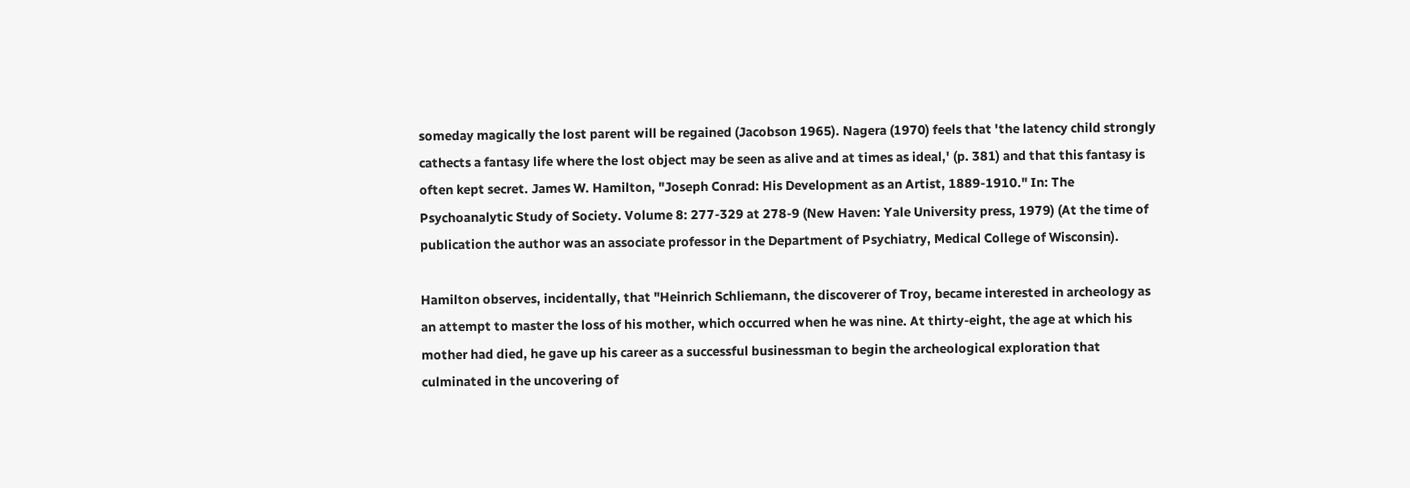someday magically the lost parent will be regained (Jacobson 1965). Nagera (1970) feels that 'the latency child strongly cathects a fantasy life where the lost object may be seen as alive and at times as ideal,' (p. 381) and that this fantasy is often kept secret. James W. Hamilton, "Joseph Conrad: His Development as an Artist, 1889-1910." In: The Psychoanalytic Study of Society. Volume 8: 277-329 at 278-9 (New Haven: Yale University press, 1979) (At the time of publication the author was an associate professor in the Department of Psychiatry, Medical College of Wisconsin).

Hamilton observes, incidentally, that "Heinrich Schliemann, the discoverer of Troy, became interested in archeology as an attempt to master the loss of his mother, which occurred when he was nine. At thirty-eight, the age at which his mother had died, he gave up his career as a successful businessman to begin the archeological exploration that culminated in the uncovering of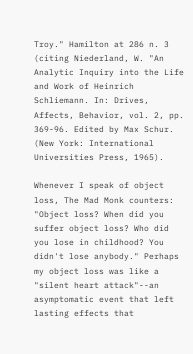Troy." Hamilton at 286 n. 3 (citing Niederland, W. "An Analytic Inquiry into the Life and Work of Heinrich Schliemann. In: Drives, Affects, Behavior, vol. 2, pp. 369-96. Edited by Max Schur. (New York: International Universities Press, 1965).

Whenever I speak of object loss, The Mad Monk counters: "Object loss? When did you suffer object loss? Who did you lose in childhood? You didn't lose anybody." Perhaps my object loss was like a "silent heart attack"--an asymptomatic event that left lasting effects that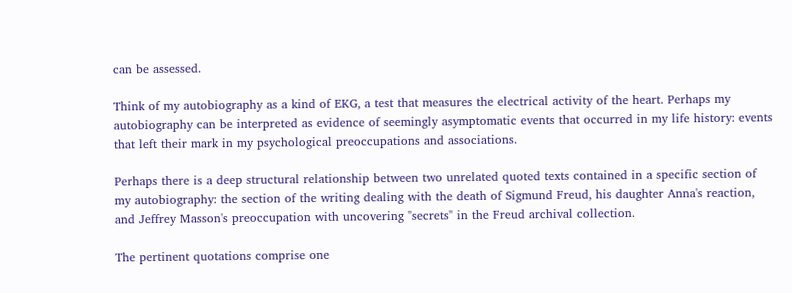can be assessed.

Think of my autobiography as a kind of EKG, a test that measures the electrical activity of the heart. Perhaps my autobiography can be interpreted as evidence of seemingly asymptomatic events that occurred in my life history: events that left their mark in my psychological preoccupations and associations.

Perhaps there is a deep structural relationship between two unrelated quoted texts contained in a specific section of my autobiography: the section of the writing dealing with the death of Sigmund Freud, his daughter Anna's reaction, and Jeffrey Masson's preoccupation with uncovering "secrets" in the Freud archival collection.

The pertinent quotations comprise one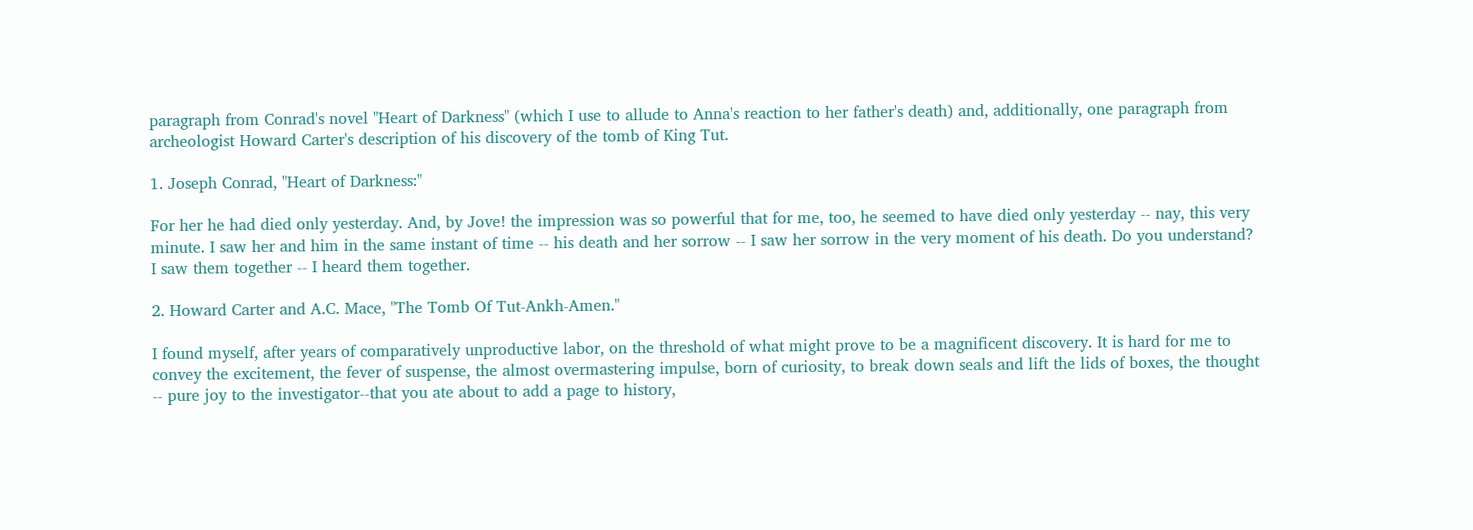paragraph from Conrad's novel "Heart of Darkness" (which I use to allude to Anna's reaction to her father's death) and, additionally, one paragraph from archeologist Howard Carter's description of his discovery of the tomb of King Tut.

1. Joseph Conrad, "Heart of Darkness:"

For her he had died only yesterday. And, by Jove! the impression was so powerful that for me, too, he seemed to have died only yesterday -- nay, this very minute. I saw her and him in the same instant of time -- his death and her sorrow -- I saw her sorrow in the very moment of his death. Do you understand? I saw them together -- I heard them together.

2. Howard Carter and A.C. Mace, "The Tomb Of Tut-Ankh-Amen."

I found myself, after years of comparatively unproductive labor, on the threshold of what might prove to be a magnificent discovery. It is hard for me to convey the excitement, the fever of suspense, the almost overmastering impulse, born of curiosity, to break down seals and lift the lids of boxes, the thought -- pure joy to the investigator--that you ate about to add a page to history,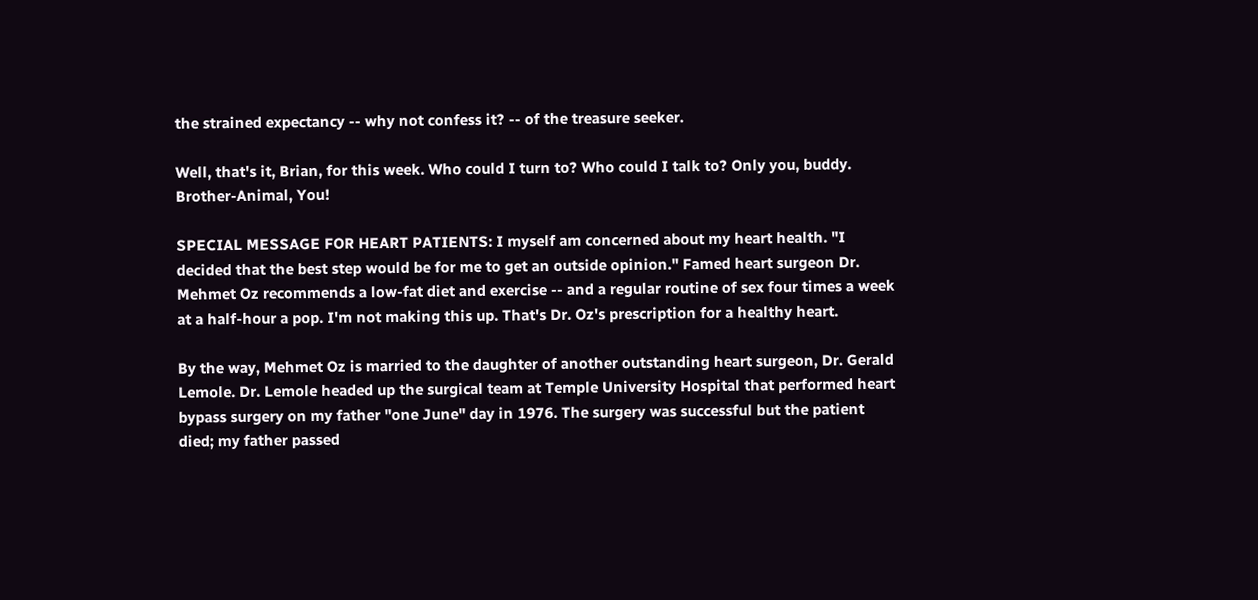the strained expectancy -- why not confess it? -- of the treasure seeker.

Well, that's it, Brian, for this week. Who could I turn to? Who could I talk to? Only you, buddy. Brother-Animal, You!

SPECIAL MESSAGE FOR HEART PATIENTS: I myself am concerned about my heart health. "I decided that the best step would be for me to get an outside opinion." Famed heart surgeon Dr. Mehmet Oz recommends a low-fat diet and exercise -- and a regular routine of sex four times a week at a half-hour a pop. I'm not making this up. That's Dr. Oz's prescription for a healthy heart.

By the way, Mehmet Oz is married to the daughter of another outstanding heart surgeon, Dr. Gerald Lemole. Dr. Lemole headed up the surgical team at Temple University Hospital that performed heart bypass surgery on my father "one June" day in 1976. The surgery was successful but the patient died; my father passed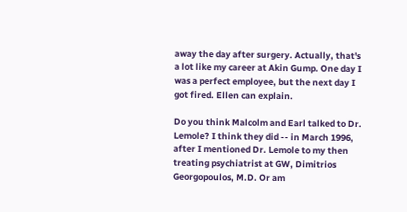away the day after surgery. Actually, that's a lot like my career at Akin Gump. One day I was a perfect employee, but the next day I got fired. Ellen can explain.

Do you think Malcolm and Earl talked to Dr. Lemole? I think they did -- in March 1996, after I mentioned Dr. Lemole to my then treating psychiatrist at GW, Dimitrios Georgopoulos, M.D. Or am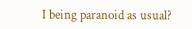I being paranoid as usual?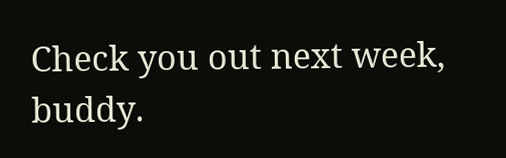Check you out next week, buddy.